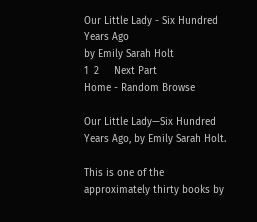Our Little Lady - Six Hundred Years Ago
by Emily Sarah Holt
1  2     Next Part
Home - Random Browse

Our Little Lady—Six Hundred Years Ago, by Emily Sarah Holt.

This is one of the approximately thirty books by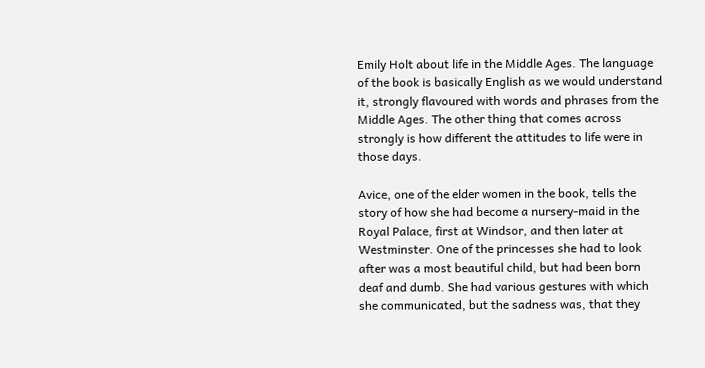Emily Holt about life in the Middle Ages. The language of the book is basically English as we would understand it, strongly flavoured with words and phrases from the Middle Ages. The other thing that comes across strongly is how different the attitudes to life were in those days.

Avice, one of the elder women in the book, tells the story of how she had become a nursery-maid in the Royal Palace, first at Windsor, and then later at Westminster. One of the princesses she had to look after was a most beautiful child, but had been born deaf and dumb. She had various gestures with which she communicated, but the sadness was, that they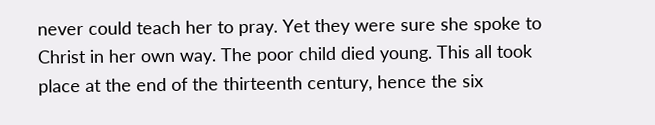never could teach her to pray. Yet they were sure she spoke to Christ in her own way. The poor child died young. This all took place at the end of the thirteenth century, hence the six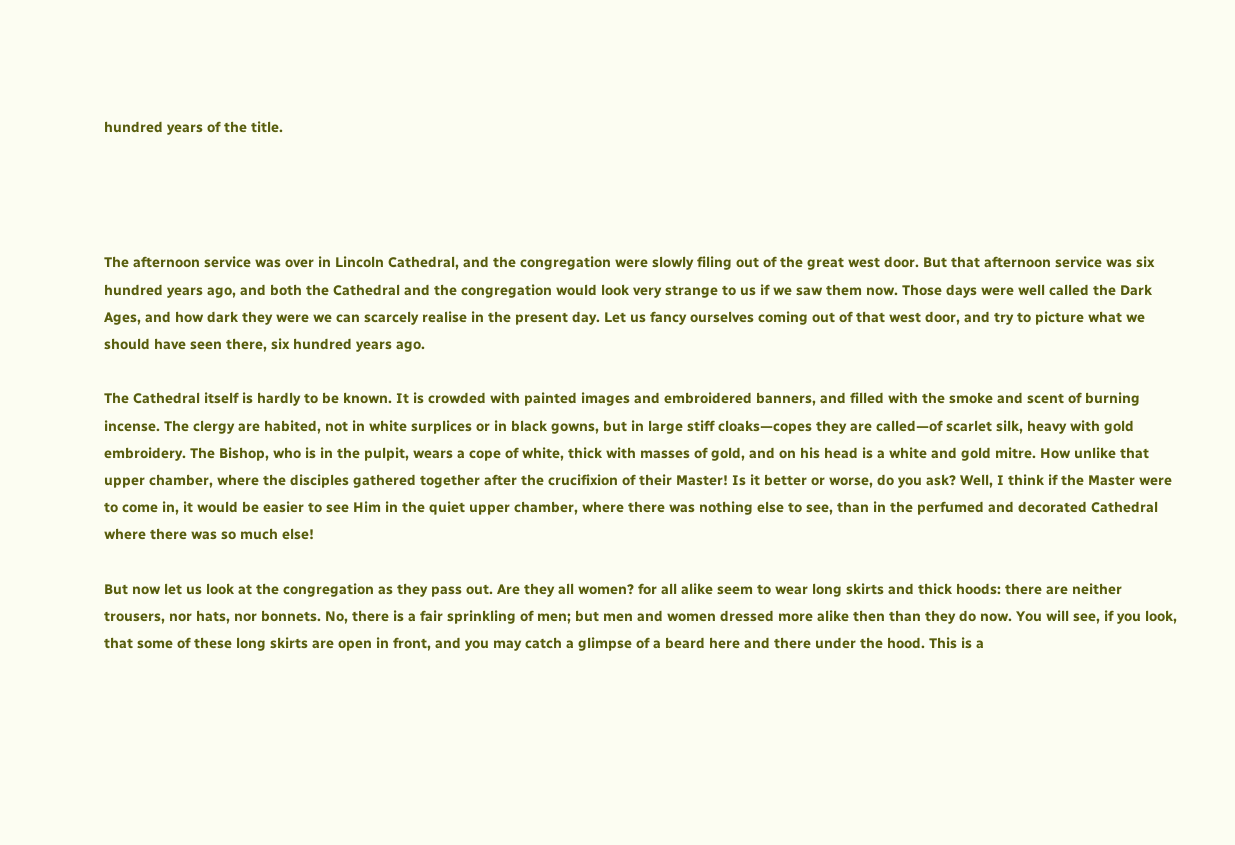hundred years of the title.




The afternoon service was over in Lincoln Cathedral, and the congregation were slowly filing out of the great west door. But that afternoon service was six hundred years ago, and both the Cathedral and the congregation would look very strange to us if we saw them now. Those days were well called the Dark Ages, and how dark they were we can scarcely realise in the present day. Let us fancy ourselves coming out of that west door, and try to picture what we should have seen there, six hundred years ago.

The Cathedral itself is hardly to be known. It is crowded with painted images and embroidered banners, and filled with the smoke and scent of burning incense. The clergy are habited, not in white surplices or in black gowns, but in large stiff cloaks—copes they are called—of scarlet silk, heavy with gold embroidery. The Bishop, who is in the pulpit, wears a cope of white, thick with masses of gold, and on his head is a white and gold mitre. How unlike that upper chamber, where the disciples gathered together after the crucifixion of their Master! Is it better or worse, do you ask? Well, I think if the Master were to come in, it would be easier to see Him in the quiet upper chamber, where there was nothing else to see, than in the perfumed and decorated Cathedral where there was so much else!

But now let us look at the congregation as they pass out. Are they all women? for all alike seem to wear long skirts and thick hoods: there are neither trousers, nor hats, nor bonnets. No, there is a fair sprinkling of men; but men and women dressed more alike then than they do now. You will see, if you look, that some of these long skirts are open in front, and you may catch a glimpse of a beard here and there under the hood. This is a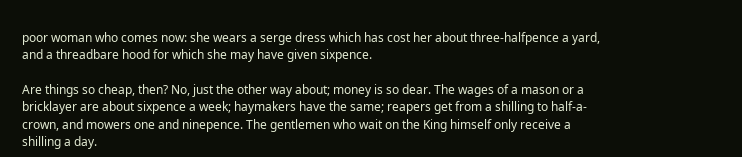poor woman who comes now: she wears a serge dress which has cost her about three-halfpence a yard, and a threadbare hood for which she may have given sixpence.

Are things so cheap, then? No, just the other way about; money is so dear. The wages of a mason or a bricklayer are about sixpence a week; haymakers have the same; reapers get from a shilling to half-a-crown, and mowers one and ninepence. The gentlemen who wait on the King himself only receive a shilling a day.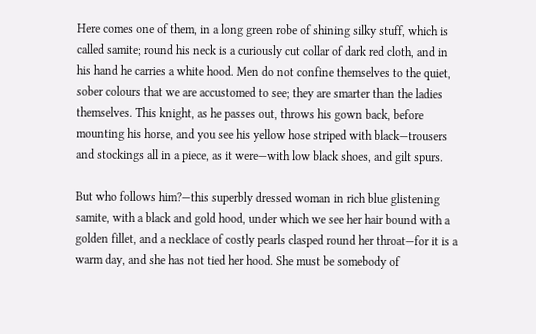Here comes one of them, in a long green robe of shining silky stuff, which is called samite; round his neck is a curiously cut collar of dark red cloth, and in his hand he carries a white hood. Men do not confine themselves to the quiet, sober colours that we are accustomed to see; they are smarter than the ladies themselves. This knight, as he passes out, throws his gown back, before mounting his horse, and you see his yellow hose striped with black—trousers and stockings all in a piece, as it were—with low black shoes, and gilt spurs.

But who follows him?—this superbly dressed woman in rich blue glistening samite, with a black and gold hood, under which we see her hair bound with a golden fillet, and a necklace of costly pearls clasped round her throat—for it is a warm day, and she has not tied her hood. She must be somebody of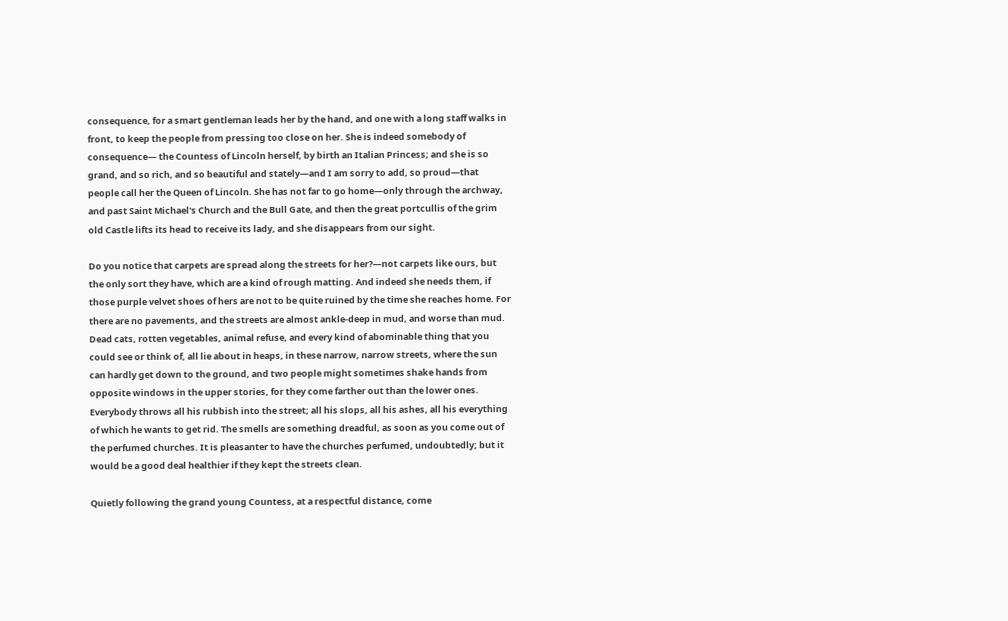consequence, for a smart gentleman leads her by the hand, and one with a long staff walks in front, to keep the people from pressing too close on her. She is indeed somebody of consequence— the Countess of Lincoln herself, by birth an Italian Princess; and she is so grand, and so rich, and so beautiful and stately—and I am sorry to add, so proud—that people call her the Queen of Lincoln. She has not far to go home—only through the archway, and past Saint Michael's Church and the Bull Gate, and then the great portcullis of the grim old Castle lifts its head to receive its lady, and she disappears from our sight.

Do you notice that carpets are spread along the streets for her?—not carpets like ours, but the only sort they have, which are a kind of rough matting. And indeed she needs them, if those purple velvet shoes of hers are not to be quite ruined by the time she reaches home. For there are no pavements, and the streets are almost ankle-deep in mud, and worse than mud. Dead cats, rotten vegetables, animal refuse, and every kind of abominable thing that you could see or think of, all lie about in heaps, in these narrow, narrow streets, where the sun can hardly get down to the ground, and two people might sometimes shake hands from opposite windows in the upper stories, for they come farther out than the lower ones. Everybody throws all his rubbish into the street; all his slops, all his ashes, all his everything of which he wants to get rid. The smells are something dreadful, as soon as you come out of the perfumed churches. It is pleasanter to have the churches perfumed, undoubtedly; but it would be a good deal healthier if they kept the streets clean.

Quietly following the grand young Countess, at a respectful distance, come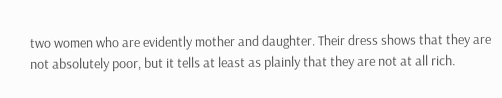two women who are evidently mother and daughter. Their dress shows that they are not absolutely poor, but it tells at least as plainly that they are not at all rich.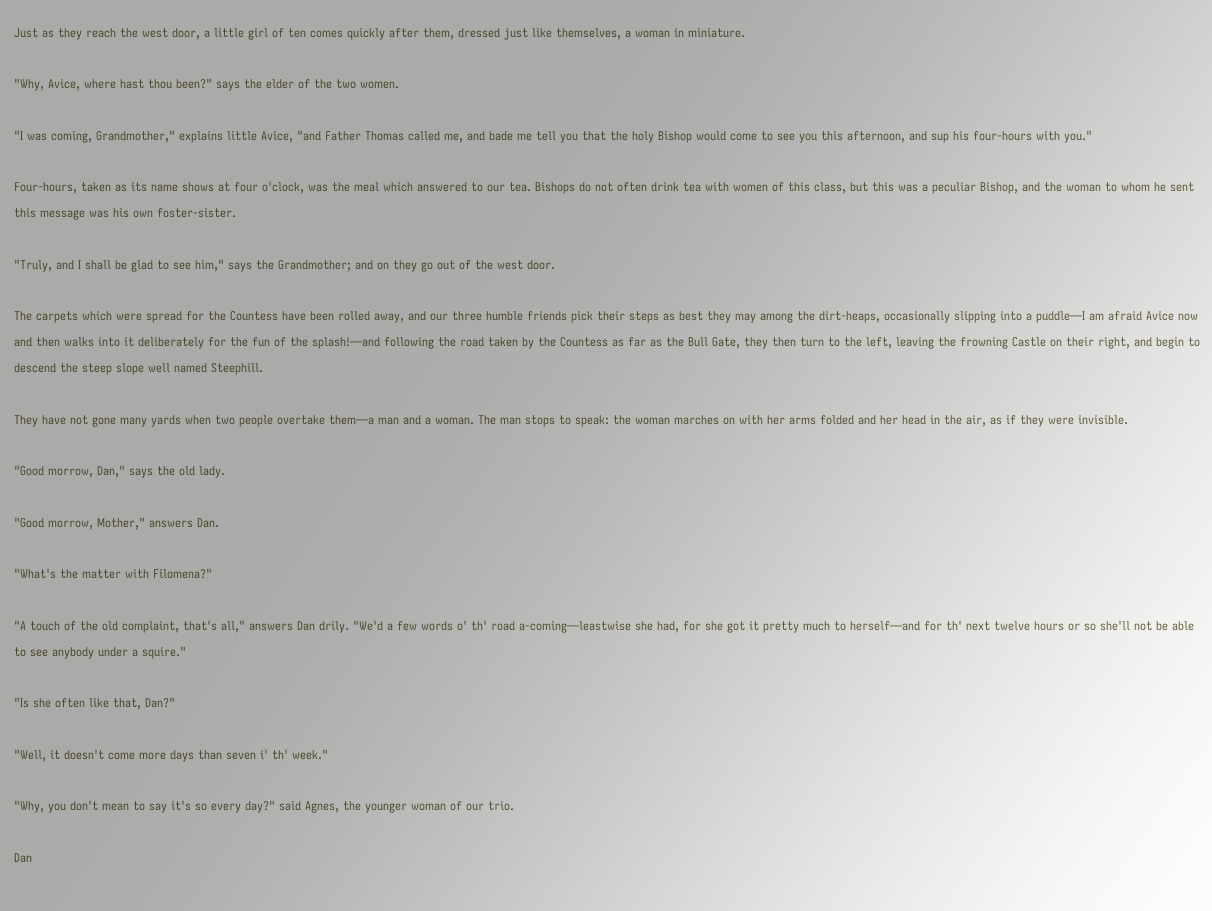Just as they reach the west door, a little girl of ten comes quickly after them, dressed just like themselves, a woman in miniature.

"Why, Avice, where hast thou been?" says the elder of the two women.

"I was coming, Grandmother," explains little Avice, "and Father Thomas called me, and bade me tell you that the holy Bishop would come to see you this afternoon, and sup his four-hours with you."

Four-hours, taken as its name shows at four o'clock, was the meal which answered to our tea. Bishops do not often drink tea with women of this class, but this was a peculiar Bishop, and the woman to whom he sent this message was his own foster-sister.

"Truly, and I shall be glad to see him," says the Grandmother; and on they go out of the west door.

The carpets which were spread for the Countess have been rolled away, and our three humble friends pick their steps as best they may among the dirt-heaps, occasionally slipping into a puddle—I am afraid Avice now and then walks into it deliberately for the fun of the splash!—and following the road taken by the Countess as far as the Bull Gate, they then turn to the left, leaving the frowning Castle on their right, and begin to descend the steep slope well named Steephill.

They have not gone many yards when two people overtake them—a man and a woman. The man stops to speak: the woman marches on with her arms folded and her head in the air, as if they were invisible.

"Good morrow, Dan," says the old lady.

"Good morrow, Mother," answers Dan.

"What's the matter with Filomena?"

"A touch of the old complaint, that's all," answers Dan drily. "We'd a few words o' th' road a-coming—leastwise she had, for she got it pretty much to herself—and for th' next twelve hours or so she'll not be able to see anybody under a squire."

"Is she often like that, Dan?"

"Well, it doesn't come more days than seven i' th' week."

"Why, you don't mean to say it's so every day?" said Agnes, the younger woman of our trio.

Dan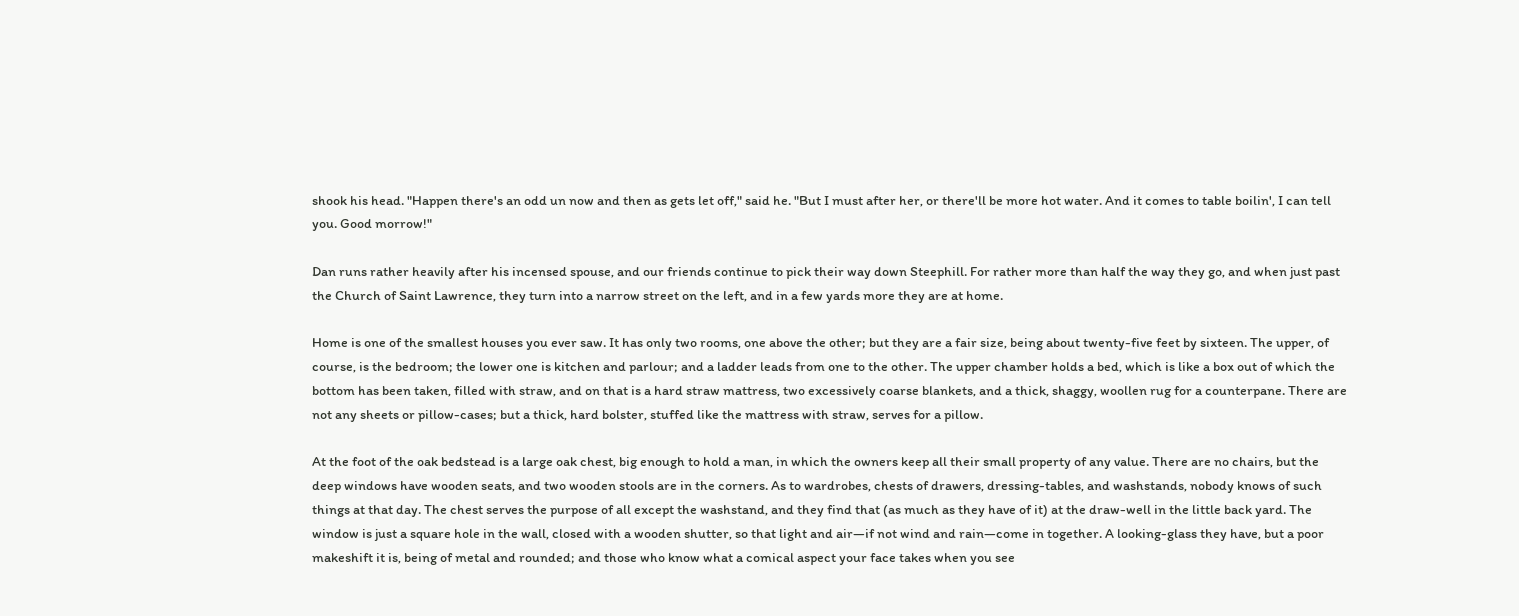shook his head. "Happen there's an odd un now and then as gets let off," said he. "But I must after her, or there'll be more hot water. And it comes to table boilin', I can tell you. Good morrow!"

Dan runs rather heavily after his incensed spouse, and our friends continue to pick their way down Steephill. For rather more than half the way they go, and when just past the Church of Saint Lawrence, they turn into a narrow street on the left, and in a few yards more they are at home.

Home is one of the smallest houses you ever saw. It has only two rooms, one above the other; but they are a fair size, being about twenty-five feet by sixteen. The upper, of course, is the bedroom; the lower one is kitchen and parlour; and a ladder leads from one to the other. The upper chamber holds a bed, which is like a box out of which the bottom has been taken, filled with straw, and on that is a hard straw mattress, two excessively coarse blankets, and a thick, shaggy, woollen rug for a counterpane. There are not any sheets or pillow-cases; but a thick, hard bolster, stuffed like the mattress with straw, serves for a pillow.

At the foot of the oak bedstead is a large oak chest, big enough to hold a man, in which the owners keep all their small property of any value. There are no chairs, but the deep windows have wooden seats, and two wooden stools are in the corners. As to wardrobes, chests of drawers, dressing-tables, and washstands, nobody knows of such things at that day. The chest serves the purpose of all except the washstand, and they find that (as much as they have of it) at the draw-well in the little back yard. The window is just a square hole in the wall, closed with a wooden shutter, so that light and air—if not wind and rain—come in together. A looking-glass they have, but a poor makeshift it is, being of metal and rounded; and those who know what a comical aspect your face takes when you see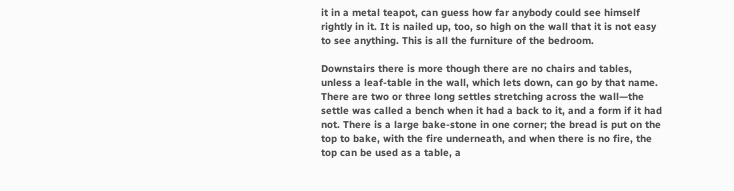it in a metal teapot, can guess how far anybody could see himself rightly in it. It is nailed up, too, so high on the wall that it is not easy to see anything. This is all the furniture of the bedroom.

Downstairs there is more though there are no chairs and tables, unless a leaf-table in the wall, which lets down, can go by that name. There are two or three long settles stretching across the wall—the settle was called a bench when it had a back to it, and a form if it had not. There is a large bake-stone in one corner; the bread is put on the top to bake, with the fire underneath, and when there is no fire, the top can be used as a table, a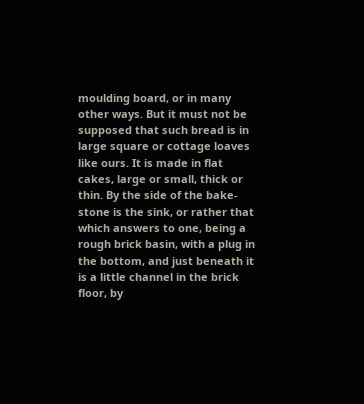moulding board, or in many other ways. But it must not be supposed that such bread is in large square or cottage loaves like ours. It is made in flat cakes, large or small, thick or thin. By the side of the bake-stone is the sink, or rather that which answers to one, being a rough brick basin, with a plug in the bottom, and just beneath it is a little channel in the brick floor, by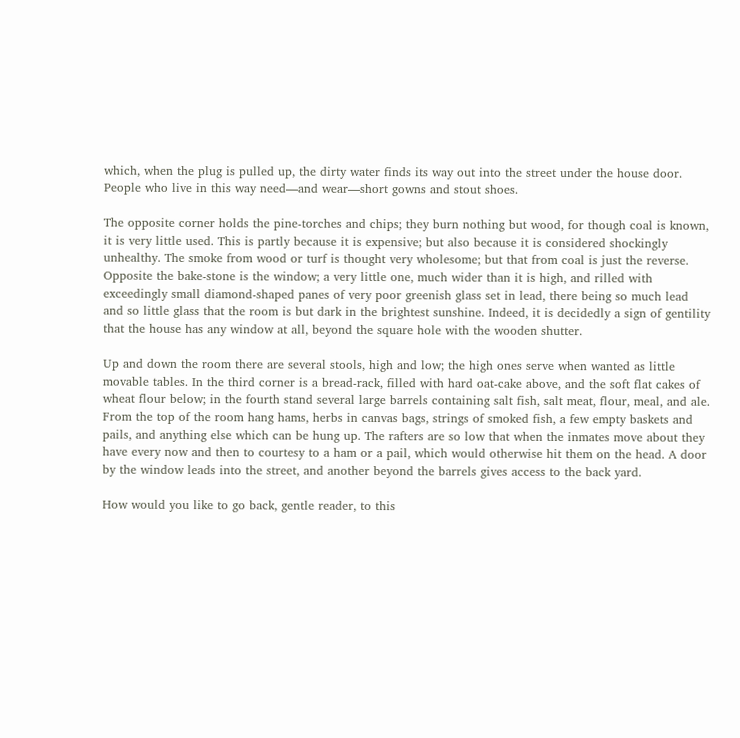which, when the plug is pulled up, the dirty water finds its way out into the street under the house door. People who live in this way need—and wear—short gowns and stout shoes.

The opposite corner holds the pine-torches and chips; they burn nothing but wood, for though coal is known, it is very little used. This is partly because it is expensive; but also because it is considered shockingly unhealthy. The smoke from wood or turf is thought very wholesome; but that from coal is just the reverse. Opposite the bake-stone is the window; a very little one, much wider than it is high, and rilled with exceedingly small diamond-shaped panes of very poor greenish glass set in lead, there being so much lead and so little glass that the room is but dark in the brightest sunshine. Indeed, it is decidedly a sign of gentility that the house has any window at all, beyond the square hole with the wooden shutter.

Up and down the room there are several stools, high and low; the high ones serve when wanted as little movable tables. In the third corner is a bread-rack, filled with hard oat-cake above, and the soft flat cakes of wheat flour below; in the fourth stand several large barrels containing salt fish, salt meat, flour, meal, and ale. From the top of the room hang hams, herbs in canvas bags, strings of smoked fish, a few empty baskets and pails, and anything else which can be hung up. The rafters are so low that when the inmates move about they have every now and then to courtesy to a ham or a pail, which would otherwise hit them on the head. A door by the window leads into the street, and another beyond the barrels gives access to the back yard.

How would you like to go back, gentle reader, to this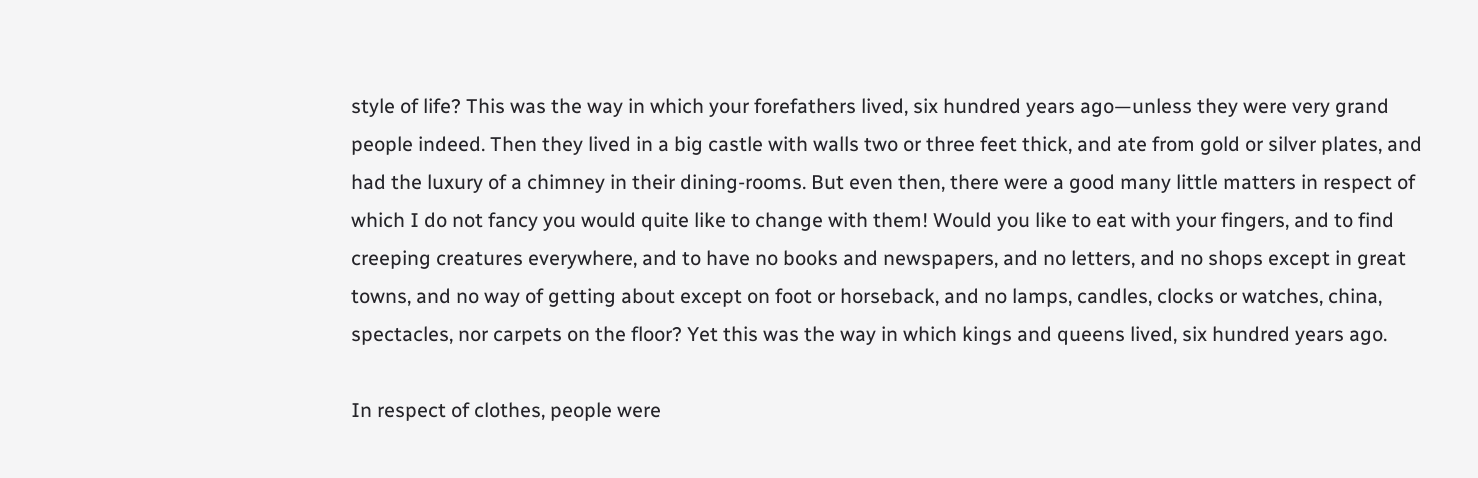style of life? This was the way in which your forefathers lived, six hundred years ago—unless they were very grand people indeed. Then they lived in a big castle with walls two or three feet thick, and ate from gold or silver plates, and had the luxury of a chimney in their dining-rooms. But even then, there were a good many little matters in respect of which I do not fancy you would quite like to change with them! Would you like to eat with your fingers, and to find creeping creatures everywhere, and to have no books and newspapers, and no letters, and no shops except in great towns, and no way of getting about except on foot or horseback, and no lamps, candles, clocks or watches, china, spectacles, nor carpets on the floor? Yet this was the way in which kings and queens lived, six hundred years ago.

In respect of clothes, people were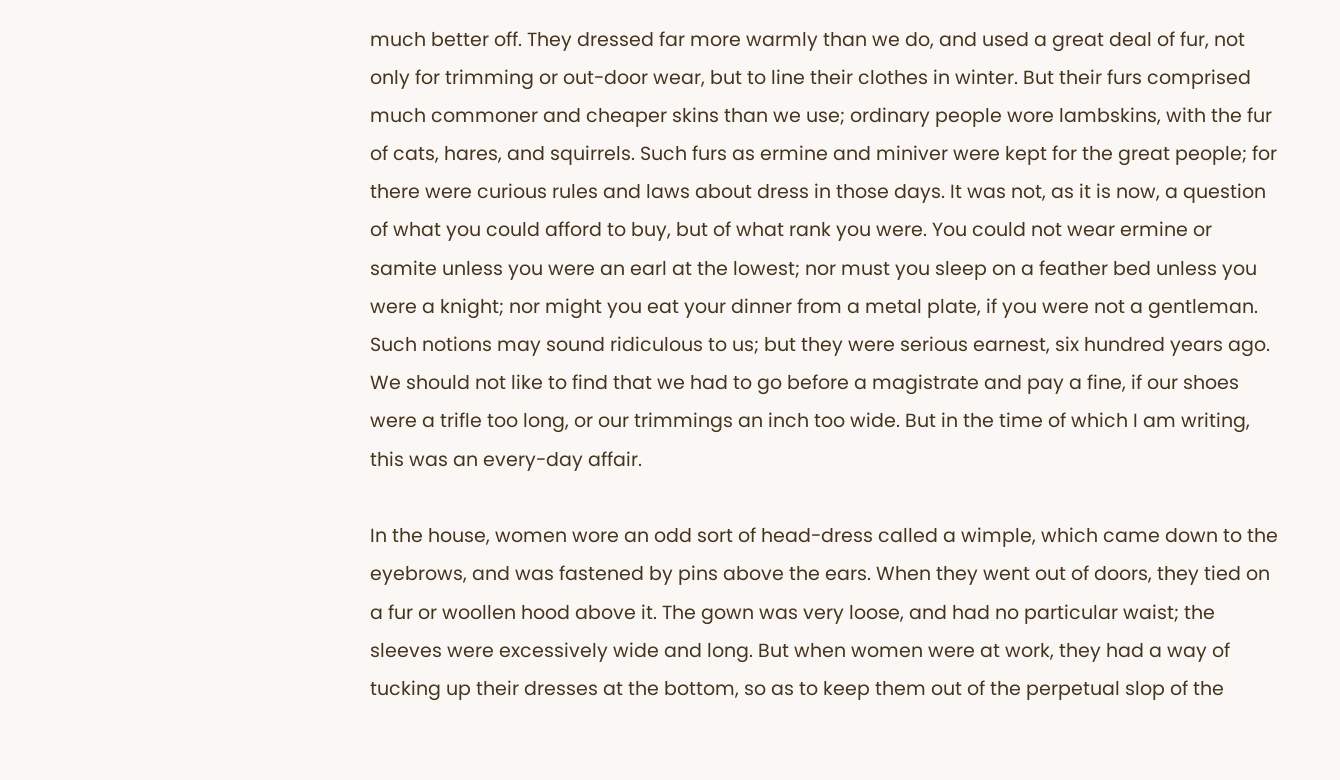much better off. They dressed far more warmly than we do, and used a great deal of fur, not only for trimming or out-door wear, but to line their clothes in winter. But their furs comprised much commoner and cheaper skins than we use; ordinary people wore lambskins, with the fur of cats, hares, and squirrels. Such furs as ermine and miniver were kept for the great people; for there were curious rules and laws about dress in those days. It was not, as it is now, a question of what you could afford to buy, but of what rank you were. You could not wear ermine or samite unless you were an earl at the lowest; nor must you sleep on a feather bed unless you were a knight; nor might you eat your dinner from a metal plate, if you were not a gentleman. Such notions may sound ridiculous to us; but they were serious earnest, six hundred years ago. We should not like to find that we had to go before a magistrate and pay a fine, if our shoes were a trifle too long, or our trimmings an inch too wide. But in the time of which I am writing, this was an every-day affair.

In the house, women wore an odd sort of head-dress called a wimple, which came down to the eyebrows, and was fastened by pins above the ears. When they went out of doors, they tied on a fur or woollen hood above it. The gown was very loose, and had no particular waist; the sleeves were excessively wide and long. But when women were at work, they had a way of tucking up their dresses at the bottom, so as to keep them out of the perpetual slop of the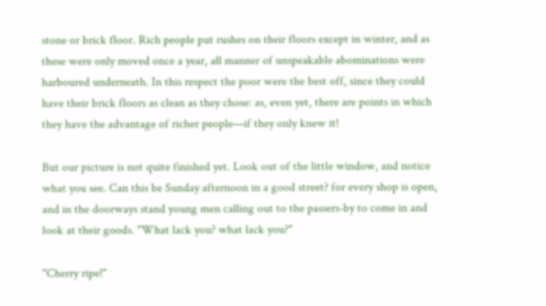stone or brick floor. Rich people put rushes on their floors except in winter, and as these were only moved once a year, all manner of unspeakable abominations were harboured underneath. In this respect the poor were the best off, since they could have their brick floors as clean as they chose: as, even yet, there are points in which they have the advantage of richer people—if they only knew it!

But our picture is not quite finished yet. Look out of the little window, and notice what you see. Can this be Sunday afternoon in a good street? for every shop is open, and in the doorways stand young men calling out to the passers-by to come in and look at their goods. "What lack you? what lack you?"

"Cherry ripe!"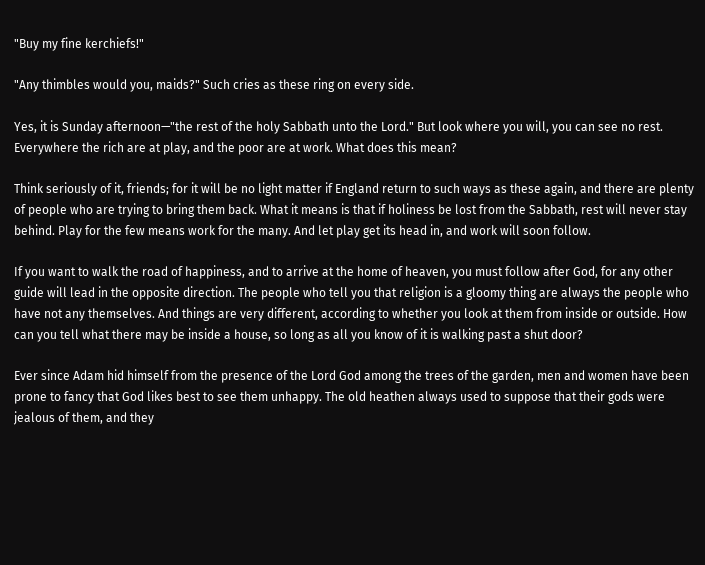"Buy my fine kerchiefs!"

"Any thimbles would you, maids?" Such cries as these ring on every side.

Yes, it is Sunday afternoon—"the rest of the holy Sabbath unto the Lord." But look where you will, you can see no rest. Everywhere the rich are at play, and the poor are at work. What does this mean?

Think seriously of it, friends; for it will be no light matter if England return to such ways as these again, and there are plenty of people who are trying to bring them back. What it means is that if holiness be lost from the Sabbath, rest will never stay behind. Play for the few means work for the many. And let play get its head in, and work will soon follow.

If you want to walk the road of happiness, and to arrive at the home of heaven, you must follow after God, for any other guide will lead in the opposite direction. The people who tell you that religion is a gloomy thing are always the people who have not any themselves. And things are very different, according to whether you look at them from inside or outside. How can you tell what there may be inside a house, so long as all you know of it is walking past a shut door?

Ever since Adam hid himself from the presence of the Lord God among the trees of the garden, men and women have been prone to fancy that God likes best to see them unhappy. The old heathen always used to suppose that their gods were jealous of them, and they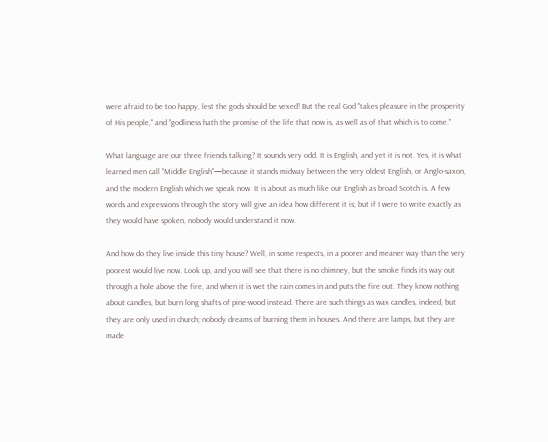were afraid to be too happy, lest the gods should be vexed! But the real God "takes pleasure in the prosperity of His people," and "godliness hath the promise of the life that now is, as well as of that which is to come."

What language are our three friends talking? It sounds very odd. It is English, and yet it is not. Yes, it is what learned men call "Middle English"—because it stands midway between the very oldest English, or Anglo-saxon, and the modern English which we speak now. It is about as much like our English as broad Scotch is. A few words and expressions through the story will give an idea how different it is; but if I were to write exactly as they would have spoken, nobody would understand it now.

And how do they live inside this tiny house? Well, in some respects, in a poorer and meaner way than the very poorest would live now. Look up, and you will see that there is no chimney, but the smoke finds its way out through a hole above the fire, and when it is wet the rain comes in and puts the fire out. They know nothing about candles, but burn long shafts of pine-wood instead. There are such things as wax candles, indeed, but they are only used in church; nobody dreams of burning them in houses. And there are lamps, but they are made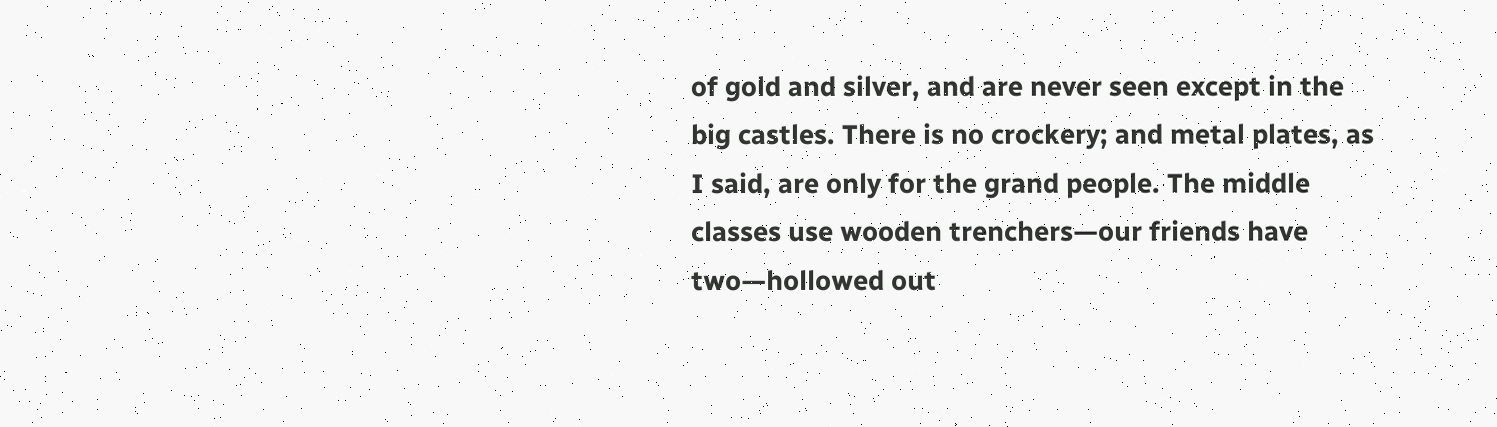of gold and silver, and are never seen except in the big castles. There is no crockery; and metal plates, as I said, are only for the grand people. The middle classes use wooden trenchers—our friends have two—hollowed out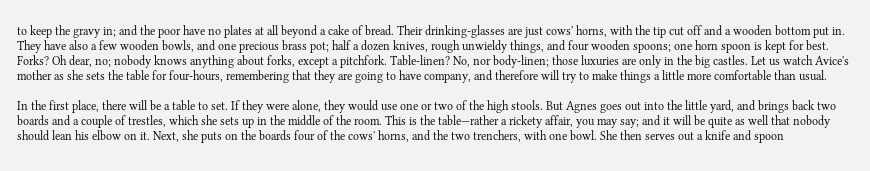to keep the gravy in; and the poor have no plates at all beyond a cake of bread. Their drinking-glasses are just cows' horns, with the tip cut off and a wooden bottom put in. They have also a few wooden bowls, and one precious brass pot; half a dozen knives, rough unwieldy things, and four wooden spoons; one horn spoon is kept for best. Forks? Oh dear, no; nobody knows anything about forks, except a pitchfork. Table-linen? No, nor body-linen; those luxuries are only in the big castles. Let us watch Avice's mother as she sets the table for four-hours, remembering that they are going to have company, and therefore will try to make things a little more comfortable than usual.

In the first place, there will be a table to set. If they were alone, they would use one or two of the high stools. But Agnes goes out into the little yard, and brings back two boards and a couple of trestles, which she sets up in the middle of the room. This is the table—rather a rickety affair, you may say; and it will be quite as well that nobody should lean his elbow on it. Next, she puts on the boards four of the cows' horns, and the two trenchers, with one bowl. She then serves out a knife and spoon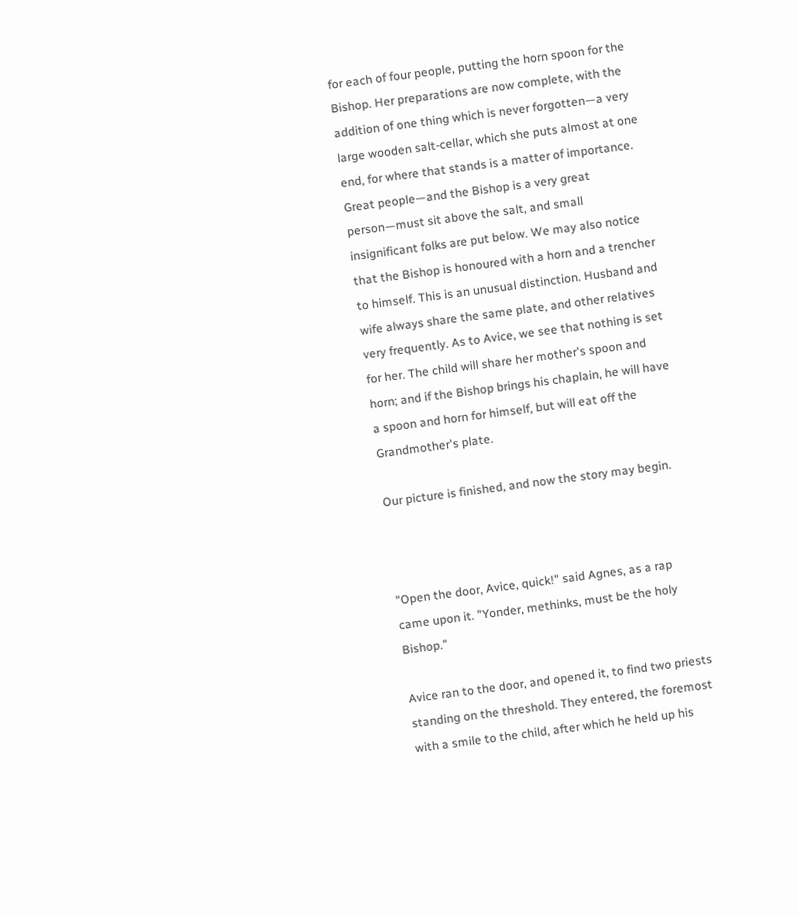for each of four people, putting the horn spoon for the Bishop. Her preparations are now complete, with the addition of one thing which is never forgotten—a very large wooden salt-cellar, which she puts almost at one end, for where that stands is a matter of importance. Great people—and the Bishop is a very great person—must sit above the salt, and small insignificant folks are put below. We may also notice that the Bishop is honoured with a horn and a trencher to himself. This is an unusual distinction. Husband and wife always share the same plate, and other relatives very frequently. As to Avice, we see that nothing is set for her. The child will share her mother's spoon and horn; and if the Bishop brings his chaplain, he will have a spoon and horn for himself, but will eat off the Grandmother's plate.

Our picture is finished, and now the story may begin.



"Open the door, Avice, quick!" said Agnes, as a rap came upon it. "Yonder, methinks, must be the holy Bishop."

Avice ran to the door, and opened it, to find two priests standing on the threshold. They entered, the foremost with a smile to the child, after which he held up his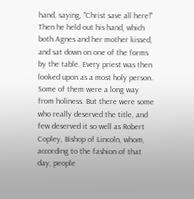hand, saying, "Christ save all here!" Then he held out his hand, which both Agnes and her mother kissed, and sat down on one of the forms by the table. Every priest was then looked upon as a most holy person. Some of them were a long way from holiness. But there were some who really deserved the title, and few deserved it so well as Robert Copley, Bishop of Lincoln, whom, according to the fashion of that day, people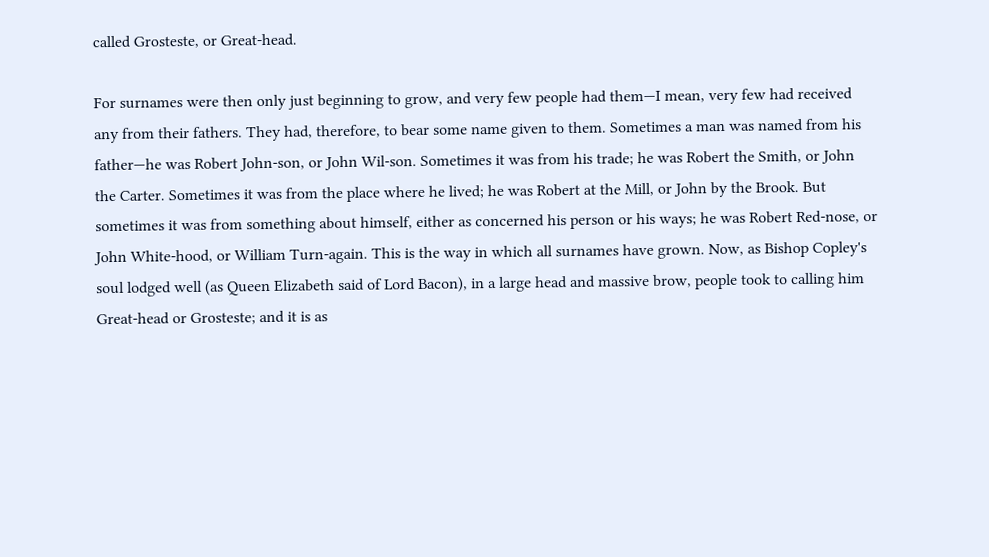called Grosteste, or Great-head.

For surnames were then only just beginning to grow, and very few people had them—I mean, very few had received any from their fathers. They had, therefore, to bear some name given to them. Sometimes a man was named from his father—he was Robert John-son, or John Wil-son. Sometimes it was from his trade; he was Robert the Smith, or John the Carter. Sometimes it was from the place where he lived; he was Robert at the Mill, or John by the Brook. But sometimes it was from something about himself, either as concerned his person or his ways; he was Robert Red-nose, or John White-hood, or William Turn-again. This is the way in which all surnames have grown. Now, as Bishop Copley's soul lodged well (as Queen Elizabeth said of Lord Bacon), in a large head and massive brow, people took to calling him Great-head or Grosteste; and it is as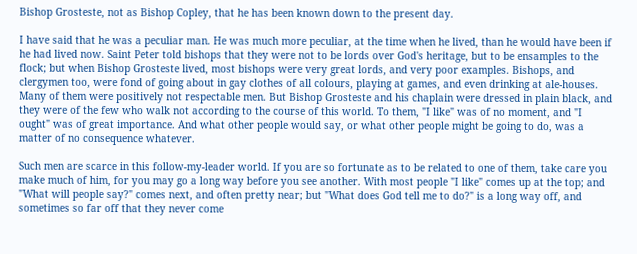Bishop Grosteste, not as Bishop Copley, that he has been known down to the present day.

I have said that he was a peculiar man. He was much more peculiar, at the time when he lived, than he would have been if he had lived now. Saint Peter told bishops that they were not to be lords over God's heritage, but to be ensamples to the flock; but when Bishop Grosteste lived, most bishops were very great lords, and very poor examples. Bishops, and clergymen too, were fond of going about in gay clothes of all colours, playing at games, and even drinking at ale-houses. Many of them were positively not respectable men. But Bishop Grosteste and his chaplain were dressed in plain black, and they were of the few who walk not according to the course of this world. To them, "I like" was of no moment, and "I ought" was of great importance. And what other people would say, or what other people might be going to do, was a matter of no consequence whatever.

Such men are scarce in this follow-my-leader world. If you are so fortunate as to be related to one of them, take care you make much of him, for you may go a long way before you see another. With most people "I like" comes up at the top; and "What will people say?" comes next, and often pretty near; but "What does God tell me to do?" is a long way off, and sometimes so far off that they never come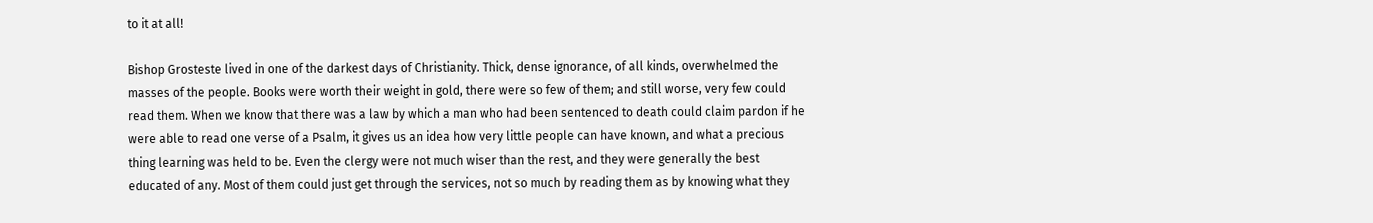to it at all!

Bishop Grosteste lived in one of the darkest days of Christianity. Thick, dense ignorance, of all kinds, overwhelmed the masses of the people. Books were worth their weight in gold, there were so few of them; and still worse, very few could read them. When we know that there was a law by which a man who had been sentenced to death could claim pardon if he were able to read one verse of a Psalm, it gives us an idea how very little people can have known, and what a precious thing learning was held to be. Even the clergy were not much wiser than the rest, and they were generally the best educated of any. Most of them could just get through the services, not so much by reading them as by knowing what they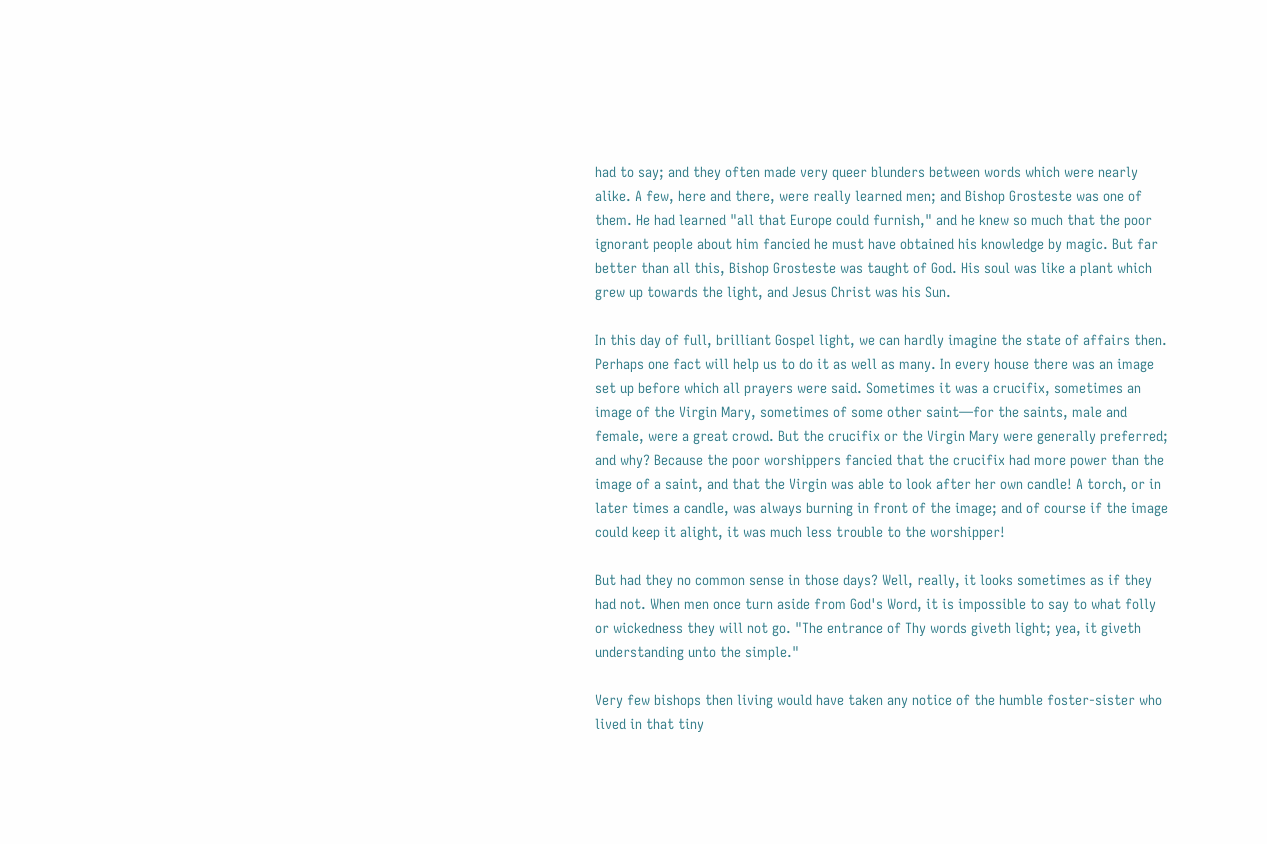had to say; and they often made very queer blunders between words which were nearly alike. A few, here and there, were really learned men; and Bishop Grosteste was one of them. He had learned "all that Europe could furnish," and he knew so much that the poor ignorant people about him fancied he must have obtained his knowledge by magic. But far better than all this, Bishop Grosteste was taught of God. His soul was like a plant which grew up towards the light, and Jesus Christ was his Sun.

In this day of full, brilliant Gospel light, we can hardly imagine the state of affairs then. Perhaps one fact will help us to do it as well as many. In every house there was an image set up before which all prayers were said. Sometimes it was a crucifix, sometimes an image of the Virgin Mary, sometimes of some other saint—for the saints, male and female, were a great crowd. But the crucifix or the Virgin Mary were generally preferred; and why? Because the poor worshippers fancied that the crucifix had more power than the image of a saint, and that the Virgin was able to look after her own candle! A torch, or in later times a candle, was always burning in front of the image; and of course if the image could keep it alight, it was much less trouble to the worshipper!

But had they no common sense in those days? Well, really, it looks sometimes as if they had not. When men once turn aside from God's Word, it is impossible to say to what folly or wickedness they will not go. "The entrance of Thy words giveth light; yea, it giveth understanding unto the simple."

Very few bishops then living would have taken any notice of the humble foster-sister who lived in that tiny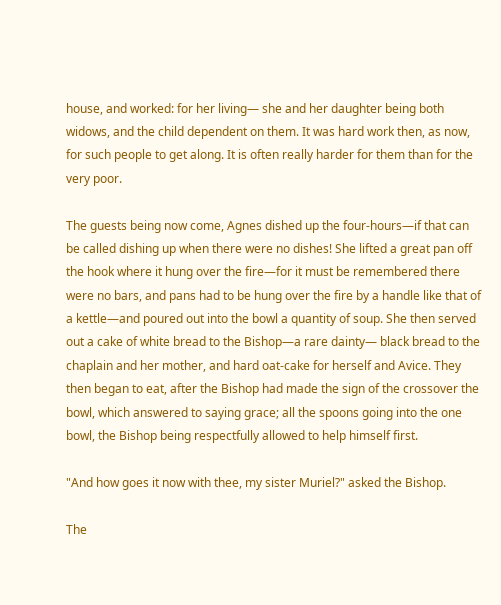house, and worked: for her living— she and her daughter being both widows, and the child dependent on them. It was hard work then, as now, for such people to get along. It is often really harder for them than for the very poor.

The guests being now come, Agnes dished up the four-hours—if that can be called dishing up when there were no dishes! She lifted a great pan off the hook where it hung over the fire—for it must be remembered there were no bars, and pans had to be hung over the fire by a handle like that of a kettle—and poured out into the bowl a quantity of soup. She then served out a cake of white bread to the Bishop—a rare dainty— black bread to the chaplain and her mother, and hard oat-cake for herself and Avice. They then began to eat, after the Bishop had made the sign of the crossover the bowl, which answered to saying grace; all the spoons going into the one bowl, the Bishop being respectfully allowed to help himself first.

"And how goes it now with thee, my sister Muriel?" asked the Bishop.

The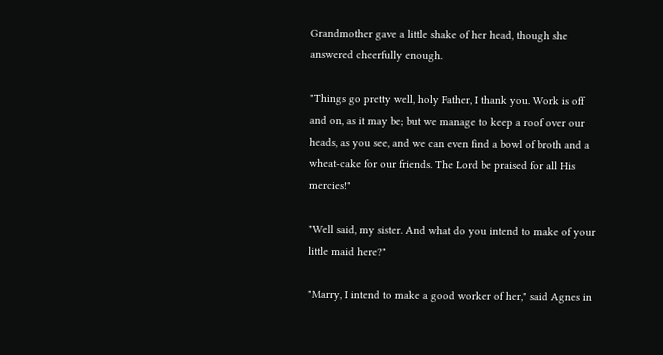Grandmother gave a little shake of her head, though she answered cheerfully enough.

"Things go pretty well, holy Father, I thank you. Work is off and on, as it may be; but we manage to keep a roof over our heads, as you see, and we can even find a bowl of broth and a wheat-cake for our friends. The Lord be praised for all His mercies!"

"Well said, my sister. And what do you intend to make of your little maid here?"

"Marry, I intend to make a good worker of her," said Agnes in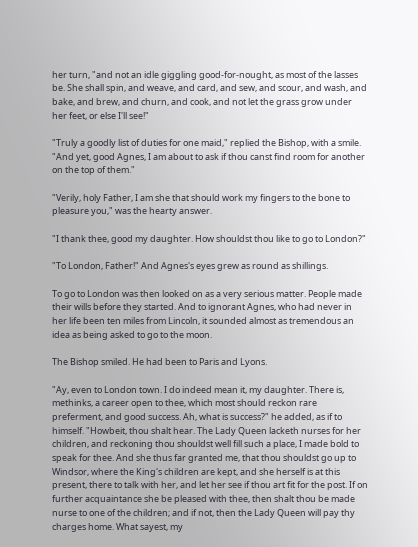her turn, "and not an idle giggling good-for-nought, as most of the lasses be. She shall spin, and weave, and card, and sew, and scour, and wash, and bake, and brew, and churn, and cook, and not let the grass grow under her feet, or else I'll see!"

"Truly a goodly list of duties for one maid," replied the Bishop, with a smile. "And yet, good Agnes, I am about to ask if thou canst find room for another on the top of them."

"Verily, holy Father, I am she that should work my fingers to the bone to pleasure you," was the hearty answer.

"I thank thee, good my daughter. How shouldst thou like to go to London?"

"To London, Father!" And Agnes's eyes grew as round as shillings.

To go to London was then looked on as a very serious matter. People made their wills before they started. And to ignorant Agnes, who had never in her life been ten miles from Lincoln, it sounded almost as tremendous an idea as being asked to go to the moon.

The Bishop smiled. He had been to Paris and Lyons.

"Ay, even to London town. I do indeed mean it, my daughter. There is, methinks, a career open to thee, which most should reckon rare preferment, and good success. Ah, what is success?" he added, as if to himself. "Howbeit, thou shalt hear. The Lady Queen lacketh nurses for her children, and reckoning thou shouldst well fill such a place, I made bold to speak for thee. And she thus far granted me, that thou shouldst go up to Windsor, where the King's children are kept, and she herself is at this present, there to talk with her, and let her see if thou art fit for the post. If on further acquaintance she be pleased with thee, then shalt thou be made nurse to one of the children; and if not, then the Lady Queen will pay thy charges home. What sayest, my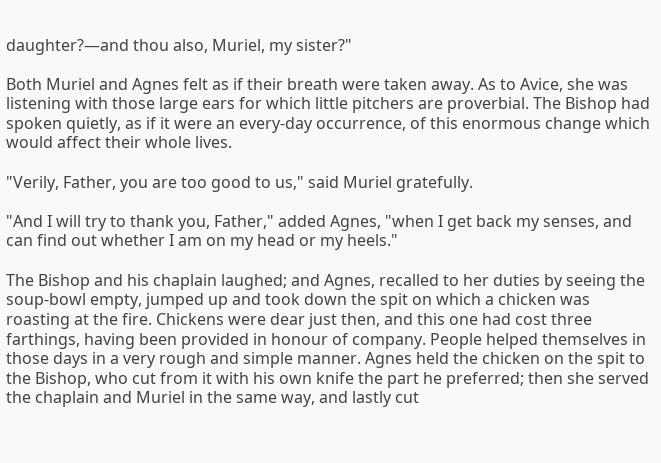daughter?—and thou also, Muriel, my sister?"

Both Muriel and Agnes felt as if their breath were taken away. As to Avice, she was listening with those large ears for which little pitchers are proverbial. The Bishop had spoken quietly, as if it were an every-day occurrence, of this enormous change which would affect their whole lives.

"Verily, Father, you are too good to us," said Muriel gratefully.

"And I will try to thank you, Father," added Agnes, "when I get back my senses, and can find out whether I am on my head or my heels."

The Bishop and his chaplain laughed; and Agnes, recalled to her duties by seeing the soup-bowl empty, jumped up and took down the spit on which a chicken was roasting at the fire. Chickens were dear just then, and this one had cost three farthings, having been provided in honour of company. People helped themselves in those days in a very rough and simple manner. Agnes held the chicken on the spit to the Bishop, who cut from it with his own knife the part he preferred; then she served the chaplain and Muriel in the same way, and lastly cut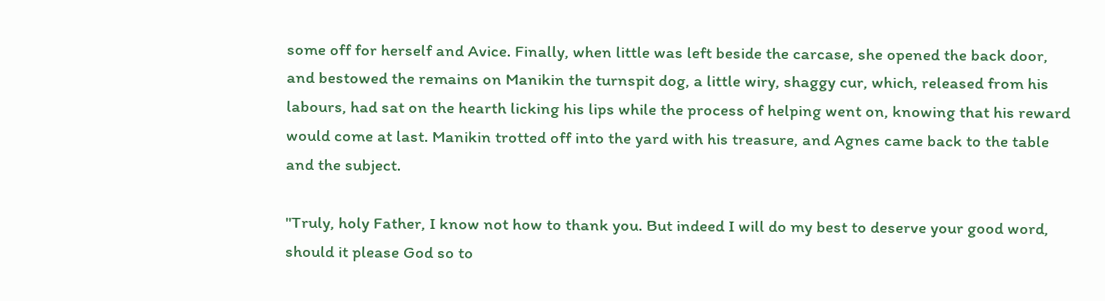some off for herself and Avice. Finally, when little was left beside the carcase, she opened the back door, and bestowed the remains on Manikin the turnspit dog, a little wiry, shaggy cur, which, released from his labours, had sat on the hearth licking his lips while the process of helping went on, knowing that his reward would come at last. Manikin trotted off into the yard with his treasure, and Agnes came back to the table and the subject.

"Truly, holy Father, I know not how to thank you. But indeed I will do my best to deserve your good word, should it please God so to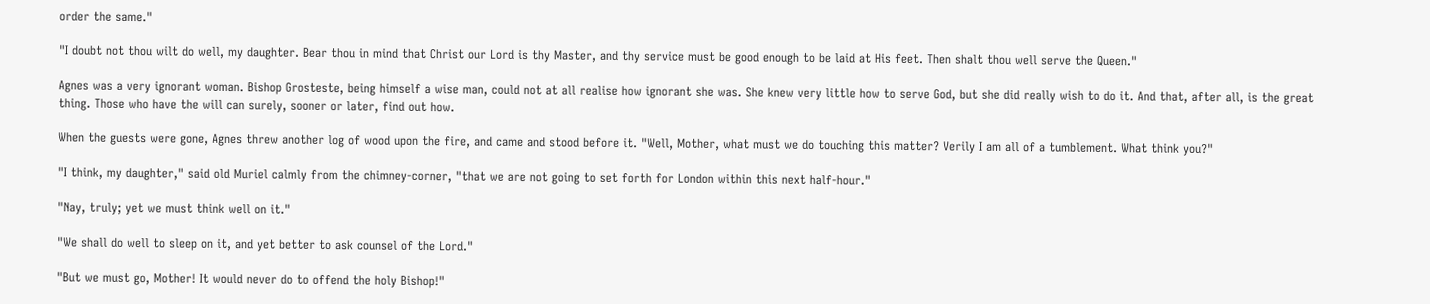order the same."

"I doubt not thou wilt do well, my daughter. Bear thou in mind that Christ our Lord is thy Master, and thy service must be good enough to be laid at His feet. Then shalt thou well serve the Queen."

Agnes was a very ignorant woman. Bishop Grosteste, being himself a wise man, could not at all realise how ignorant she was. She knew very little how to serve God, but she did really wish to do it. And that, after all, is the great thing. Those who have the will can surely, sooner or later, find out how.

When the guests were gone, Agnes threw another log of wood upon the fire, and came and stood before it. "Well, Mother, what must we do touching this matter? Verily I am all of a tumblement. What think you?"

"I think, my daughter," said old Muriel calmly from the chimney-corner, "that we are not going to set forth for London within this next half-hour."

"Nay, truly; yet we must think well on it."

"We shall do well to sleep on it, and yet better to ask counsel of the Lord."

"But we must go, Mother! It would never do to offend the holy Bishop!"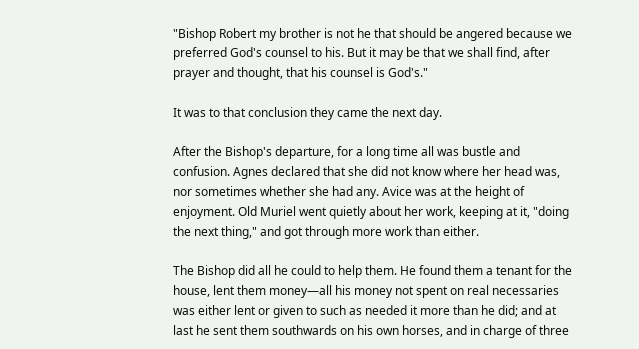"Bishop Robert my brother is not he that should be angered because we preferred God's counsel to his. But it may be that we shall find, after prayer and thought, that his counsel is God's."

It was to that conclusion they came the next day.

After the Bishop's departure, for a long time all was bustle and confusion. Agnes declared that she did not know where her head was, nor sometimes whether she had any. Avice was at the height of enjoyment. Old Muriel went quietly about her work, keeping at it, "doing the next thing," and got through more work than either.

The Bishop did all he could to help them. He found them a tenant for the house, lent them money—all his money not spent on real necessaries was either lent or given to such as needed it more than he did; and at last he sent them southwards on his own horses, and in charge of three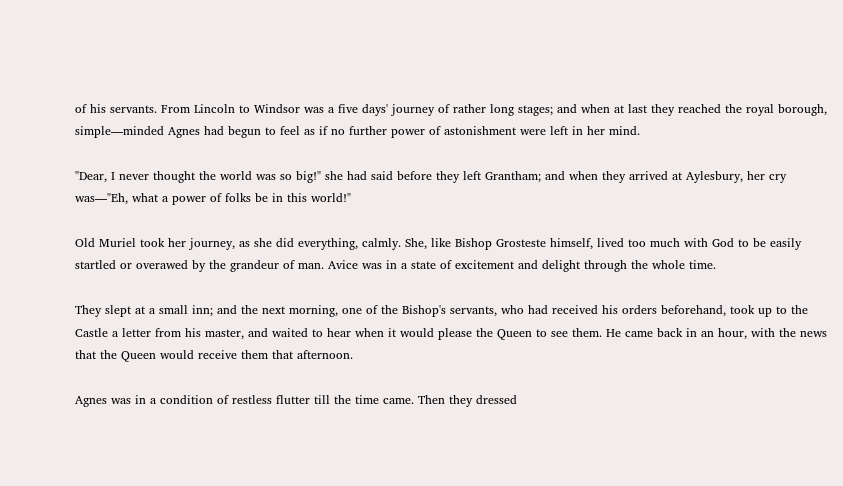of his servants. From Lincoln to Windsor was a five days' journey of rather long stages; and when at last they reached the royal borough, simple—minded Agnes had begun to feel as if no further power of astonishment were left in her mind.

"Dear, I never thought the world was so big!" she had said before they left Grantham; and when they arrived at Aylesbury, her cry was—"Eh, what a power of folks be in this world!"

Old Muriel took her journey, as she did everything, calmly. She, like Bishop Grosteste himself, lived too much with God to be easily startled or overawed by the grandeur of man. Avice was in a state of excitement and delight through the whole time.

They slept at a small inn; and the next morning, one of the Bishop's servants, who had received his orders beforehand, took up to the Castle a letter from his master, and waited to hear when it would please the Queen to see them. He came back in an hour, with the news that the Queen would receive them that afternoon.

Agnes was in a condition of restless flutter till the time came. Then they dressed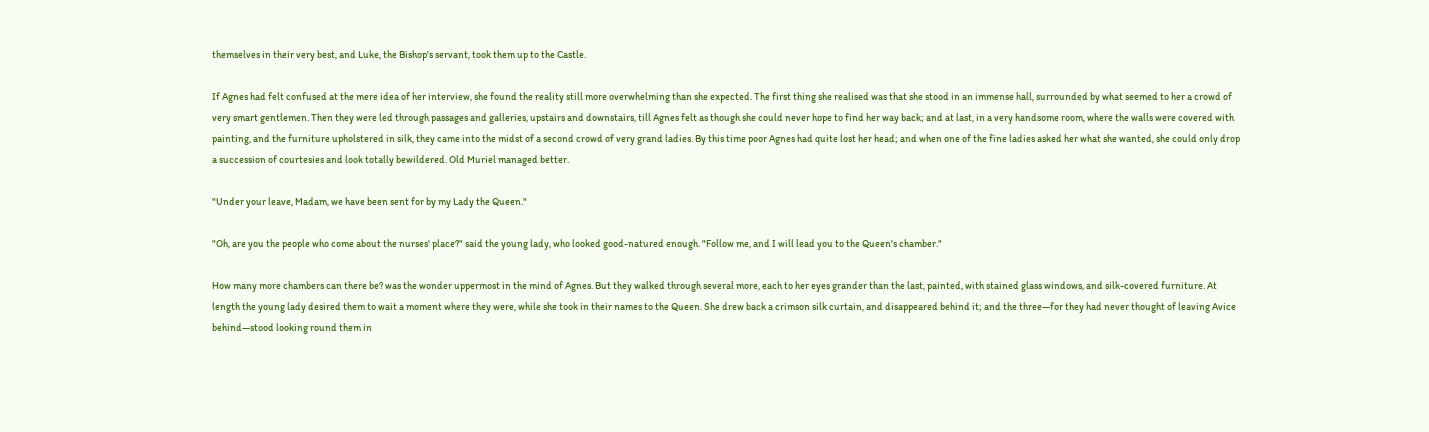themselves in their very best, and Luke, the Bishop's servant, took them up to the Castle.

If Agnes had felt confused at the mere idea of her interview, she found the reality still more overwhelming than she expected. The first thing she realised was that she stood in an immense hall, surrounded by what seemed to her a crowd of very smart gentlemen. Then they were led through passages and galleries, upstairs and downstairs, till Agnes felt as though she could never hope to find her way back; and at last, in a very handsome room, where the walls were covered with painting, and the furniture upholstered in silk, they came into the midst of a second crowd of very grand ladies. By this time poor Agnes had quite lost her head; and when one of the fine ladies asked her what she wanted, she could only drop a succession of courtesies and look totally bewildered. Old Muriel managed better.

"Under your leave, Madam, we have been sent for by my Lady the Queen."

"Oh, are you the people who come about the nurses' place?" said the young lady, who looked good-natured enough. "Follow me, and I will lead you to the Queen's chamber."

How many more chambers can there be? was the wonder uppermost in the mind of Agnes. But they walked through several more, each to her eyes grander than the last, painted, with stained glass windows, and silk-covered furniture. At length the young lady desired them to wait a moment where they were, while she took in their names to the Queen. She drew back a crimson silk curtain, and disappeared behind it; and the three—for they had never thought of leaving Avice behind—stood looking round them in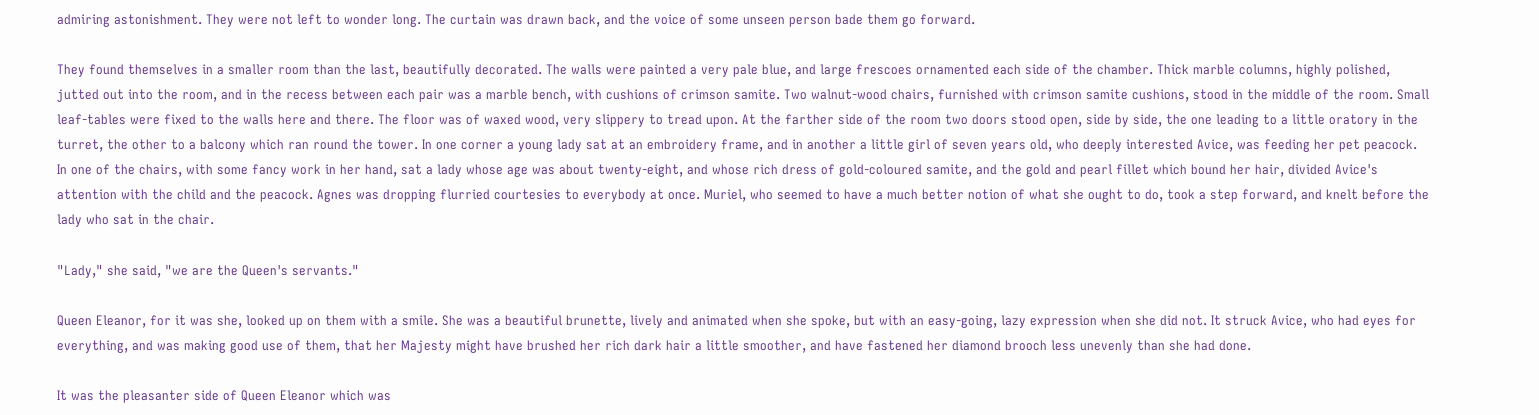admiring astonishment. They were not left to wonder long. The curtain was drawn back, and the voice of some unseen person bade them go forward.

They found themselves in a smaller room than the last, beautifully decorated. The walls were painted a very pale blue, and large frescoes ornamented each side of the chamber. Thick marble columns, highly polished, jutted out into the room, and in the recess between each pair was a marble bench, with cushions of crimson samite. Two walnut-wood chairs, furnished with crimson samite cushions, stood in the middle of the room. Small leaf-tables were fixed to the walls here and there. The floor was of waxed wood, very slippery to tread upon. At the farther side of the room two doors stood open, side by side, the one leading to a little oratory in the turret, the other to a balcony which ran round the tower. In one corner a young lady sat at an embroidery frame, and in another a little girl of seven years old, who deeply interested Avice, was feeding her pet peacock. In one of the chairs, with some fancy work in her hand, sat a lady whose age was about twenty-eight, and whose rich dress of gold-coloured samite, and the gold and pearl fillet which bound her hair, divided Avice's attention with the child and the peacock. Agnes was dropping flurried courtesies to everybody at once. Muriel, who seemed to have a much better notion of what she ought to do, took a step forward, and knelt before the lady who sat in the chair.

"Lady," she said, "we are the Queen's servants."

Queen Eleanor, for it was she, looked up on them with a smile. She was a beautiful brunette, lively and animated when she spoke, but with an easy-going, lazy expression when she did not. It struck Avice, who had eyes for everything, and was making good use of them, that her Majesty might have brushed her rich dark hair a little smoother, and have fastened her diamond brooch less unevenly than she had done.

It was the pleasanter side of Queen Eleanor which was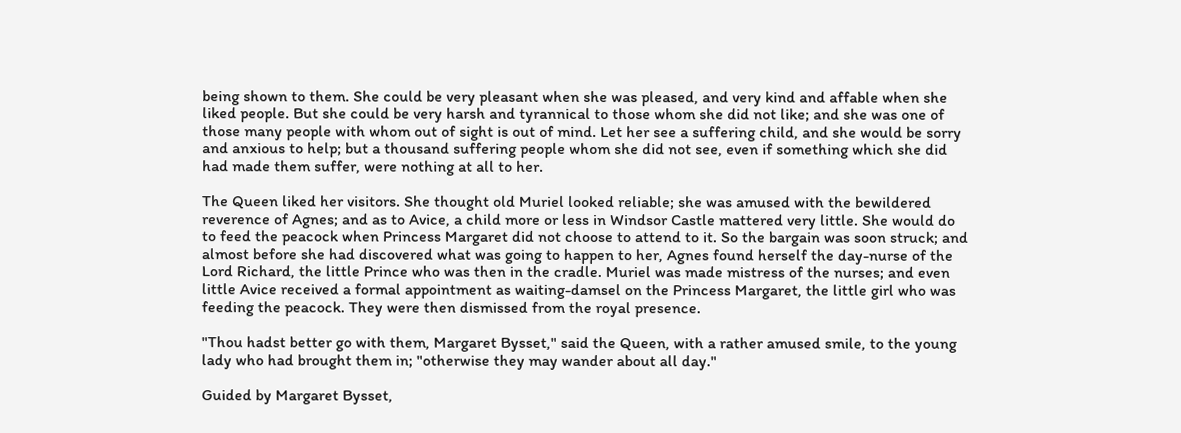being shown to them. She could be very pleasant when she was pleased, and very kind and affable when she liked people. But she could be very harsh and tyrannical to those whom she did not like; and she was one of those many people with whom out of sight is out of mind. Let her see a suffering child, and she would be sorry and anxious to help; but a thousand suffering people whom she did not see, even if something which she did had made them suffer, were nothing at all to her.

The Queen liked her visitors. She thought old Muriel looked reliable; she was amused with the bewildered reverence of Agnes; and as to Avice, a child more or less in Windsor Castle mattered very little. She would do to feed the peacock when Princess Margaret did not choose to attend to it. So the bargain was soon struck; and almost before she had discovered what was going to happen to her, Agnes found herself the day-nurse of the Lord Richard, the little Prince who was then in the cradle. Muriel was made mistress of the nurses; and even little Avice received a formal appointment as waiting-damsel on the Princess Margaret, the little girl who was feeding the peacock. They were then dismissed from the royal presence.

"Thou hadst better go with them, Margaret Bysset," said the Queen, with a rather amused smile, to the young lady who had brought them in; "otherwise they may wander about all day."

Guided by Margaret Bysset,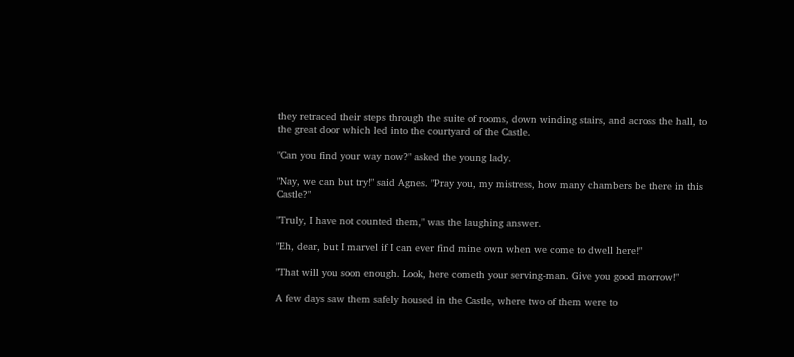they retraced their steps through the suite of rooms, down winding stairs, and across the hall, to the great door which led into the courtyard of the Castle.

"Can you find your way now?" asked the young lady.

"Nay, we can but try!" said Agnes. "Pray you, my mistress, how many chambers be there in this Castle?"

"Truly, I have not counted them," was the laughing answer.

"Eh, dear, but I marvel if I can ever find mine own when we come to dwell here!"

"That will you soon enough. Look, here cometh your serving-man. Give you good morrow!"

A few days saw them safely housed in the Castle, where two of them were to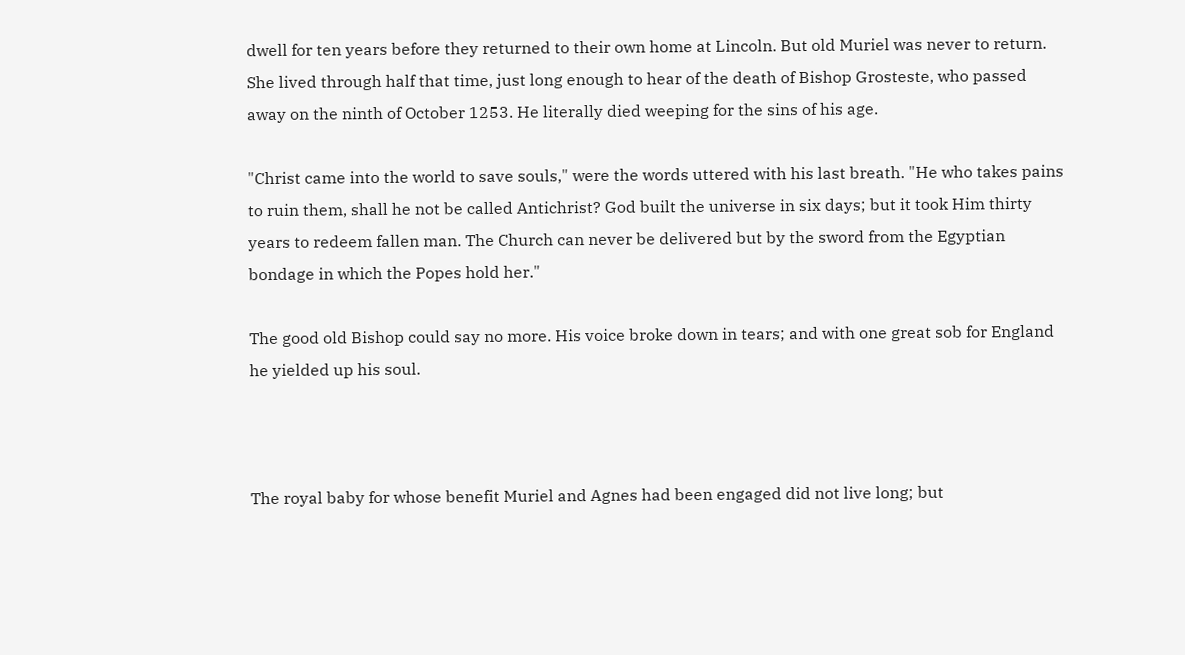dwell for ten years before they returned to their own home at Lincoln. But old Muriel was never to return. She lived through half that time, just long enough to hear of the death of Bishop Grosteste, who passed away on the ninth of October 1253. He literally died weeping for the sins of his age.

"Christ came into the world to save souls," were the words uttered with his last breath. "He who takes pains to ruin them, shall he not be called Antichrist? God built the universe in six days; but it took Him thirty years to redeem fallen man. The Church can never be delivered but by the sword from the Egyptian bondage in which the Popes hold her."

The good old Bishop could say no more. His voice broke down in tears; and with one great sob for England he yielded up his soul.



The royal baby for whose benefit Muriel and Agnes had been engaged did not live long; but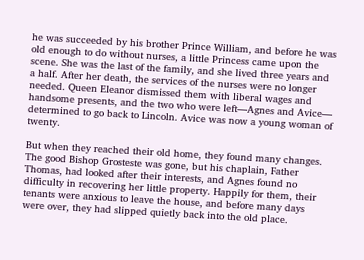he was succeeded by his brother Prince William, and before he was old enough to do without nurses, a little Princess came upon the scene. She was the last of the family, and she lived three years and a half. After her death, the services of the nurses were no longer needed. Queen Eleanor dismissed them with liberal wages and handsome presents, and the two who were left—Agnes and Avice— determined to go back to Lincoln. Avice was now a young woman of twenty.

But when they reached their old home, they found many changes. The good Bishop Grosteste was gone, but his chaplain, Father Thomas, had looked after their interests, and Agnes found no difficulty in recovering her little property. Happily for them, their tenants were anxious to leave the house, and before many days were over, they had slipped quietly back into the old place.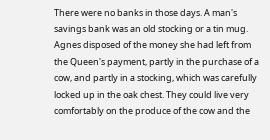There were no banks in those days. A man's savings bank was an old stocking or a tin mug. Agnes disposed of the money she had left from the Queen's payment, partly in the purchase of a cow, and partly in a stocking, which was carefully locked up in the oak chest. They could live very comfortably on the produce of the cow and the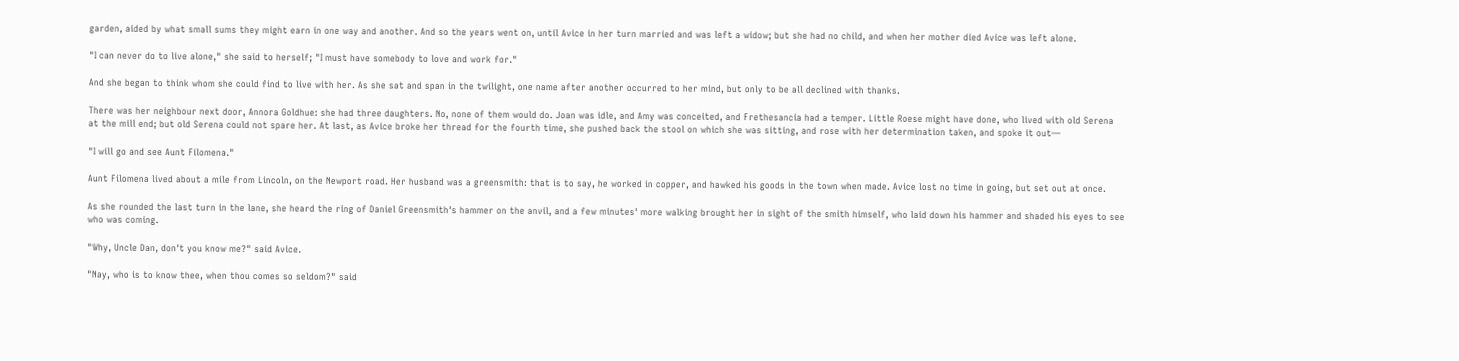garden, aided by what small sums they might earn in one way and another. And so the years went on, until Avice in her turn married and was left a widow; but she had no child, and when her mother died Avice was left alone.

"I can never do to live alone," she said to herself; "I must have somebody to love and work for."

And she began to think whom she could find to live with her. As she sat and span in the twilight, one name after another occurred to her mind, but only to be all declined with thanks.

There was her neighbour next door, Annora Goldhue: she had three daughters. No, none of them would do. Joan was idle, and Amy was conceited, and Frethesancia had a temper. Little Roese might have done, who lived with old Serena at the mill end; but old Serena could not spare her. At last, as Avice broke her thread for the fourth time, she pushed back the stool on which she was sitting, and rose with her determination taken, and spoke it out—

"I will go and see Aunt Filomena."

Aunt Filomena lived about a mile from Lincoln, on the Newport road. Her husband was a greensmith: that is to say, he worked in copper, and hawked his goods in the town when made. Avice lost no time in going, but set out at once.

As she rounded the last turn in the lane, she heard the ring of Daniel Greensmith's hammer on the anvil, and a few minutes' more walking brought her in sight of the smith himself, who laid down his hammer and shaded his eyes to see who was coming.

"Why, Uncle Dan, don't you know me?" said Avice.

"Nay, who is to know thee, when thou comes so seldom?" said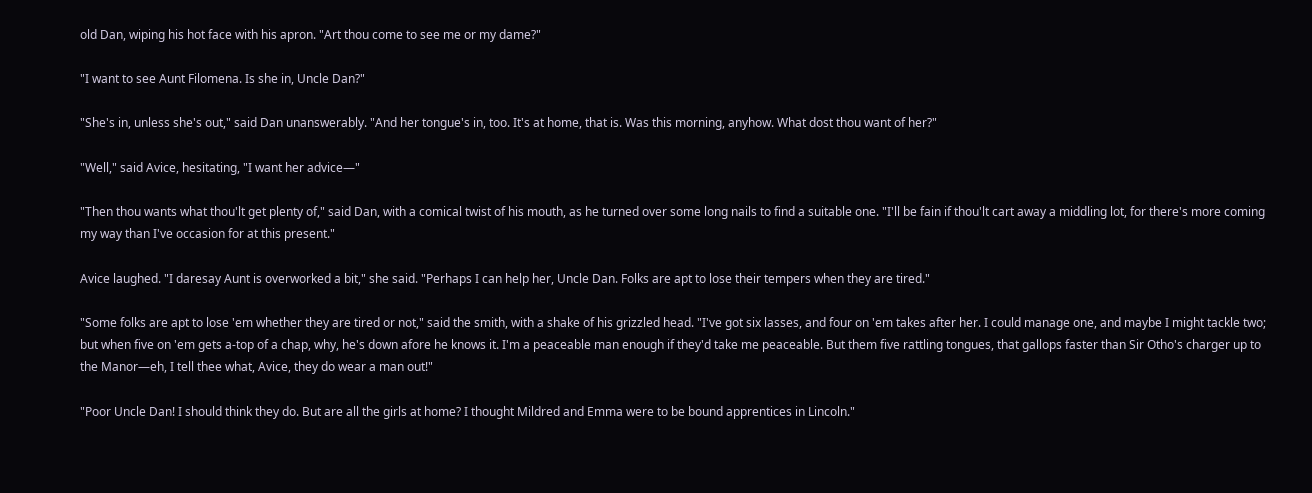old Dan, wiping his hot face with his apron. "Art thou come to see me or my dame?"

"I want to see Aunt Filomena. Is she in, Uncle Dan?"

"She's in, unless she's out," said Dan unanswerably. "And her tongue's in, too. It's at home, that is. Was this morning, anyhow. What dost thou want of her?"

"Well," said Avice, hesitating, "I want her advice—"

"Then thou wants what thou'lt get plenty of," said Dan, with a comical twist of his mouth, as he turned over some long nails to find a suitable one. "I'll be fain if thou'lt cart away a middling lot, for there's more coming my way than I've occasion for at this present."

Avice laughed. "I daresay Aunt is overworked a bit," she said. "Perhaps I can help her, Uncle Dan. Folks are apt to lose their tempers when they are tired."

"Some folks are apt to lose 'em whether they are tired or not," said the smith, with a shake of his grizzled head. "I've got six lasses, and four on 'em takes after her. I could manage one, and maybe I might tackle two; but when five on 'em gets a-top of a chap, why, he's down afore he knows it. I'm a peaceable man enough if they'd take me peaceable. But them five rattling tongues, that gallops faster than Sir Otho's charger up to the Manor—eh, I tell thee what, Avice, they do wear a man out!"

"Poor Uncle Dan! I should think they do. But are all the girls at home? I thought Mildred and Emma were to be bound apprentices in Lincoln."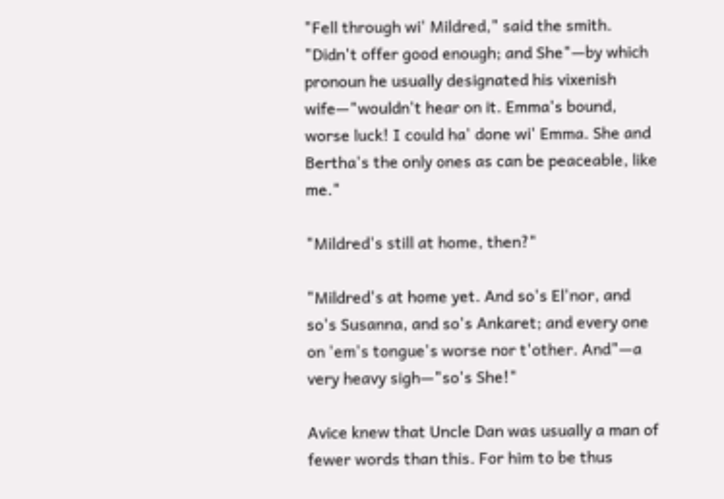"Fell through wi' Mildred," said the smith. "Didn't offer good enough; and She"—by which pronoun he usually designated his vixenish wife—"wouldn't hear on it. Emma's bound, worse luck! I could ha' done wi' Emma. She and Bertha's the only ones as can be peaceable, like me."

"Mildred's still at home, then?"

"Mildred's at home yet. And so's El'nor, and so's Susanna, and so's Ankaret; and every one on 'em's tongue's worse nor t'other. And"—a very heavy sigh—"so's She!"

Avice knew that Uncle Dan was usually a man of fewer words than this. For him to be thus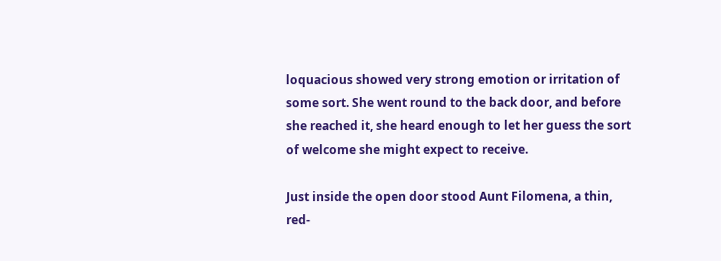loquacious showed very strong emotion or irritation of some sort. She went round to the back door, and before she reached it, she heard enough to let her guess the sort of welcome she might expect to receive.

Just inside the open door stood Aunt Filomena, a thin, red-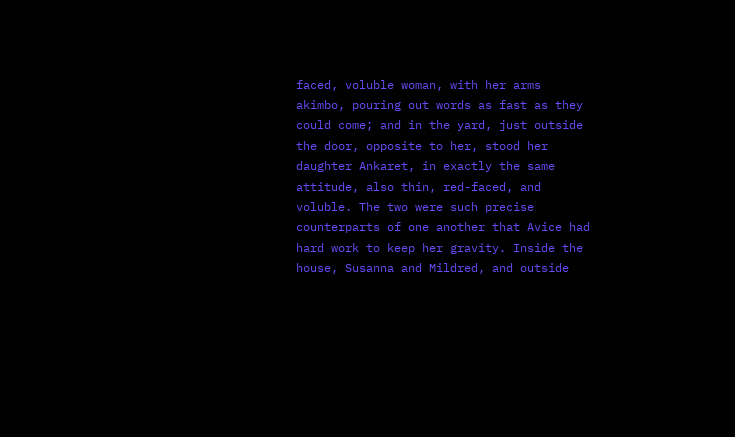faced, voluble woman, with her arms akimbo, pouring out words as fast as they could come; and in the yard, just outside the door, opposite to her, stood her daughter Ankaret, in exactly the same attitude, also thin, red-faced, and voluble. The two were such precise counterparts of one another that Avice had hard work to keep her gravity. Inside the house, Susanna and Mildred, and outside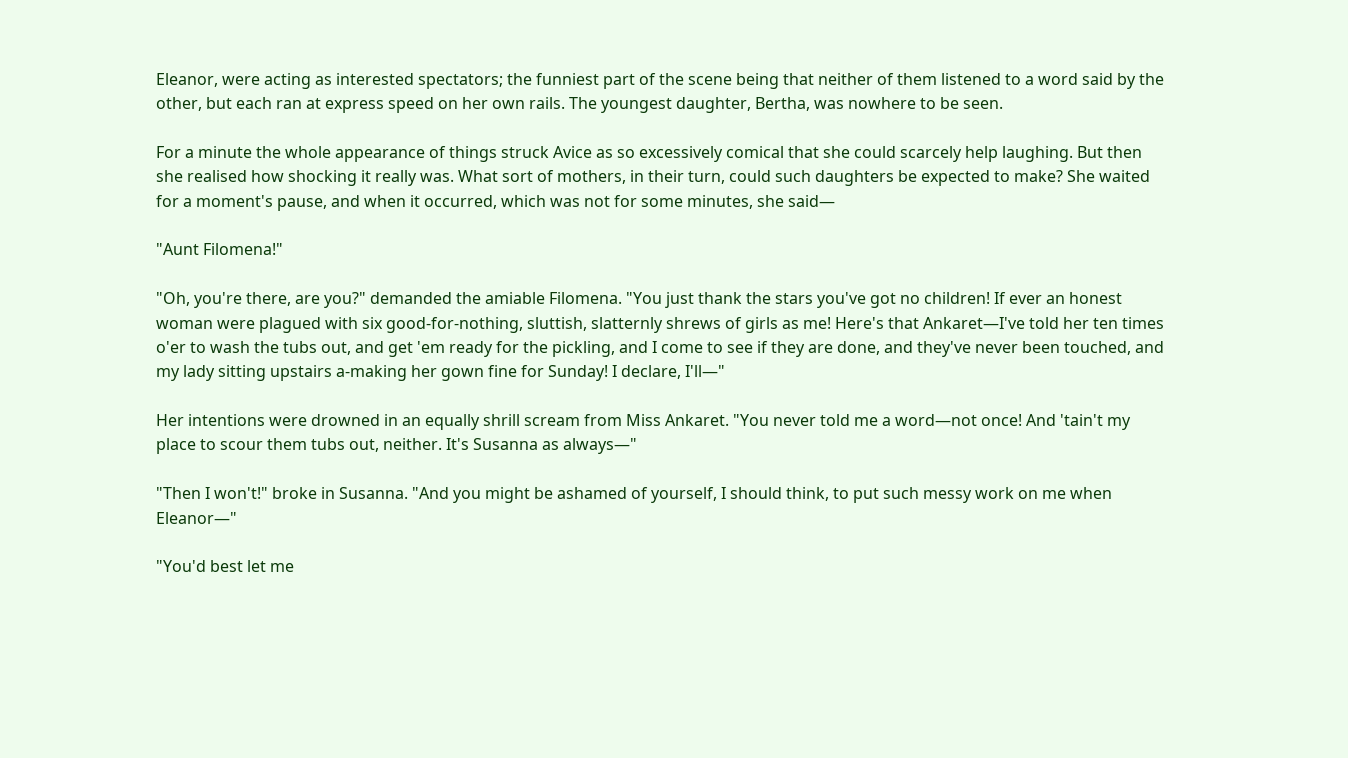Eleanor, were acting as interested spectators; the funniest part of the scene being that neither of them listened to a word said by the other, but each ran at express speed on her own rails. The youngest daughter, Bertha, was nowhere to be seen.

For a minute the whole appearance of things struck Avice as so excessively comical that she could scarcely help laughing. But then she realised how shocking it really was. What sort of mothers, in their turn, could such daughters be expected to make? She waited for a moment's pause, and when it occurred, which was not for some minutes, she said—

"Aunt Filomena!"

"Oh, you're there, are you?" demanded the amiable Filomena. "You just thank the stars you've got no children! If ever an honest woman were plagued with six good-for-nothing, sluttish, slatternly shrews of girls as me! Here's that Ankaret—I've told her ten times o'er to wash the tubs out, and get 'em ready for the pickling, and I come to see if they are done, and they've never been touched, and my lady sitting upstairs a-making her gown fine for Sunday! I declare, I'll—"

Her intentions were drowned in an equally shrill scream from Miss Ankaret. "You never told me a word—not once! And 'tain't my place to scour them tubs out, neither. It's Susanna as always—"

"Then I won't!" broke in Susanna. "And you might be ashamed of yourself, I should think, to put such messy work on me when Eleanor—"

"You'd best let me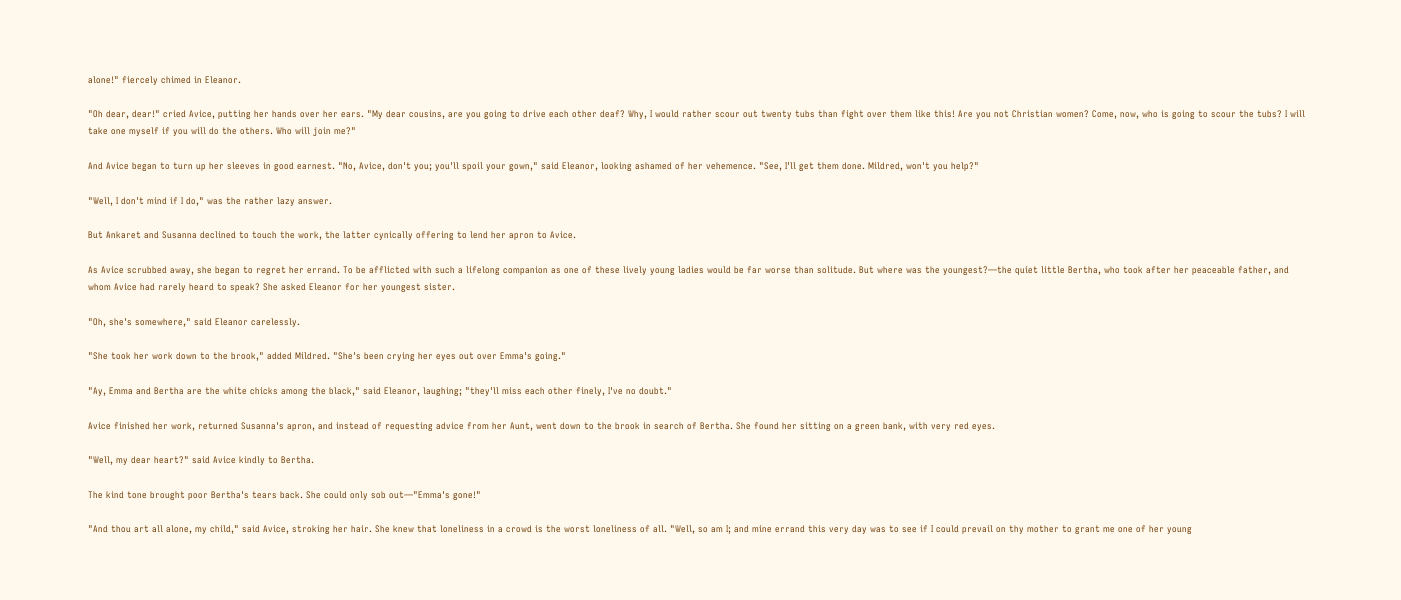alone!" fiercely chimed in Eleanor.

"Oh dear, dear!" cried Avice, putting her hands over her ears. "My dear cousins, are you going to drive each other deaf? Why, I would rather scour out twenty tubs than fight over them like this! Are you not Christian women? Come, now, who is going to scour the tubs? I will take one myself if you will do the others. Who will join me?"

And Avice began to turn up her sleeves in good earnest. "No, Avice, don't you; you'll spoil your gown," said Eleanor, looking ashamed of her vehemence. "See, I'll get them done. Mildred, won't you help?"

"Well, I don't mind if I do," was the rather lazy answer.

But Ankaret and Susanna declined to touch the work, the latter cynically offering to lend her apron to Avice.

As Avice scrubbed away, she began to regret her errand. To be afflicted with such a lifelong companion as one of these lively young ladies would be far worse than solitude. But where was the youngest?—the quiet little Bertha, who took after her peaceable father, and whom Avice had rarely heard to speak? She asked Eleanor for her youngest sister.

"Oh, she's somewhere," said Eleanor carelessly.

"She took her work down to the brook," added Mildred. "She's been crying her eyes out over Emma's going."

"Ay, Emma and Bertha are the white chicks among the black," said Eleanor, laughing; "they'll miss each other finely, I've no doubt."

Avice finished her work, returned Susanna's apron, and instead of requesting advice from her Aunt, went down to the brook in search of Bertha. She found her sitting on a green bank, with very red eyes.

"Well, my dear heart?" said Avice kindly to Bertha.

The kind tone brought poor Bertha's tears back. She could only sob out—"Emma's gone!"

"And thou art all alone, my child," said Avice, stroking her hair. She knew that loneliness in a crowd is the worst loneliness of all. "Well, so am I; and mine errand this very day was to see if I could prevail on thy mother to grant me one of her young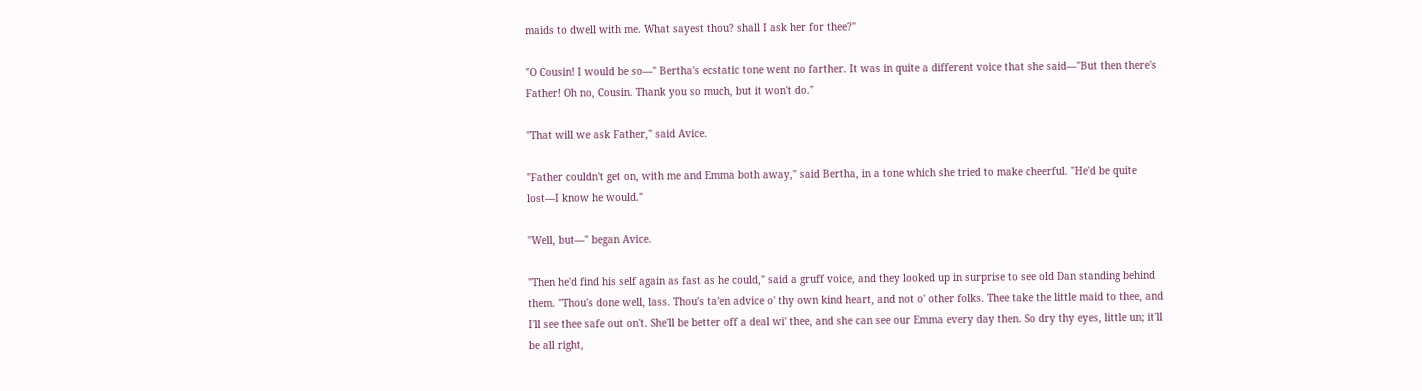maids to dwell with me. What sayest thou? shall I ask her for thee?"

"O Cousin! I would be so—" Bertha's ecstatic tone went no farther. It was in quite a different voice that she said—"But then there's Father! Oh no, Cousin. Thank you so much, but it won't do."

"That will we ask Father," said Avice.

"Father couldn't get on, with me and Emma both away," said Bertha, in a tone which she tried to make cheerful. "He'd be quite lost—I know he would."

"Well, but—" began Avice.

"Then he'd find his self again as fast as he could," said a gruff voice, and they looked up in surprise to see old Dan standing behind them. "Thou's done well, lass. Thou's ta'en advice o' thy own kind heart, and not o' other folks. Thee take the little maid to thee, and I'll see thee safe out on't. She'll be better off a deal wi' thee, and she can see our Emma every day then. So dry thy eyes, little un; it'll be all right,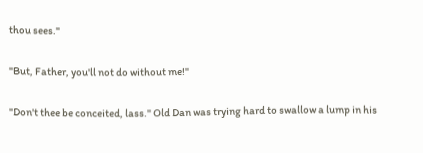thou sees."

"But, Father, you'll not do without me!"

"Don't thee be conceited, lass." Old Dan was trying hard to swallow a lump in his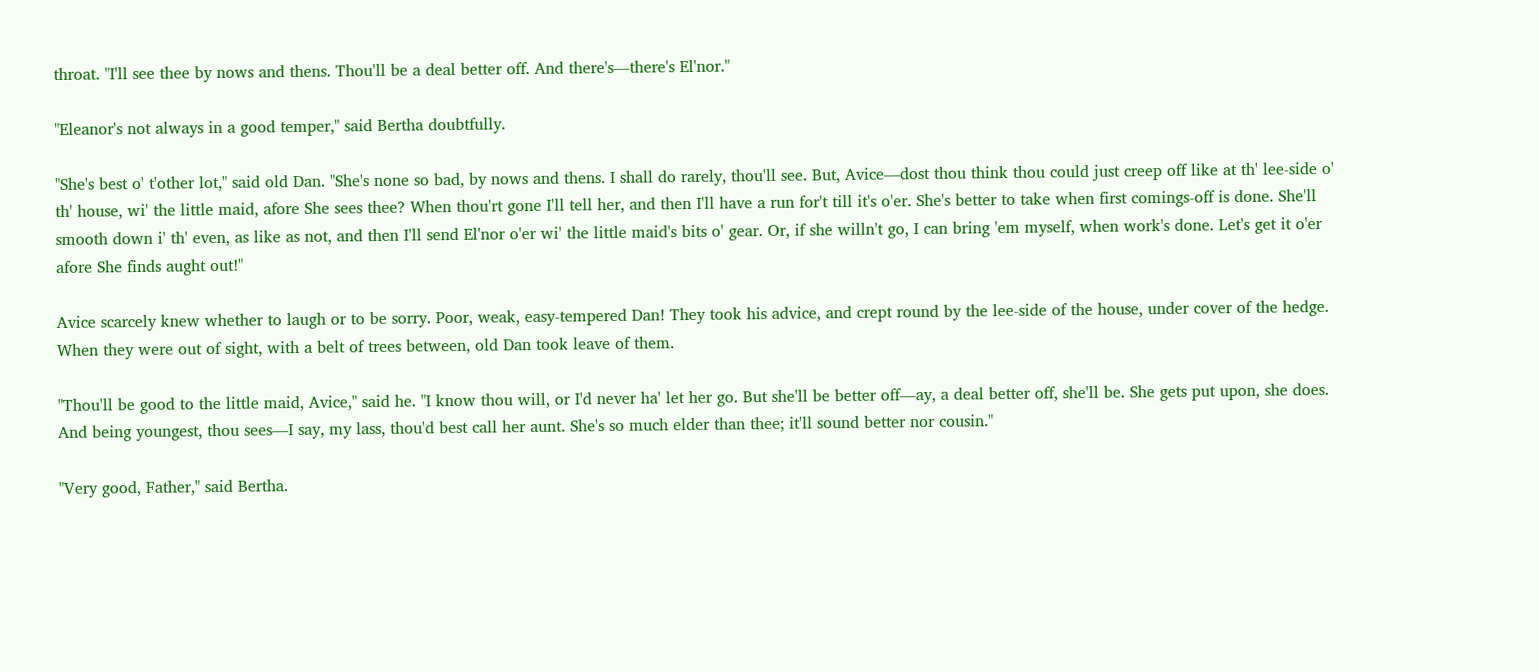throat. "I'll see thee by nows and thens. Thou'll be a deal better off. And there's—there's El'nor."

"Eleanor's not always in a good temper," said Bertha doubtfully.

"She's best o' t'other lot," said old Dan. "She's none so bad, by nows and thens. I shall do rarely, thou'll see. But, Avice—dost thou think thou could just creep off like at th' lee-side o' th' house, wi' the little maid, afore She sees thee? When thou'rt gone I'll tell her, and then I'll have a run for't till it's o'er. She's better to take when first comings-off is done. She'll smooth down i' th' even, as like as not, and then I'll send El'nor o'er wi' the little maid's bits o' gear. Or, if she willn't go, I can bring 'em myself, when work's done. Let's get it o'er afore She finds aught out!"

Avice scarcely knew whether to laugh or to be sorry. Poor, weak, easy-tempered Dan! They took his advice, and crept round by the lee-side of the house, under cover of the hedge. When they were out of sight, with a belt of trees between, old Dan took leave of them.

"Thou'll be good to the little maid, Avice," said he. "I know thou will, or I'd never ha' let her go. But she'll be better off—ay, a deal better off, she'll be. She gets put upon, she does. And being youngest, thou sees—I say, my lass, thou'd best call her aunt. She's so much elder than thee; it'll sound better nor cousin."

"Very good, Father," said Bertha.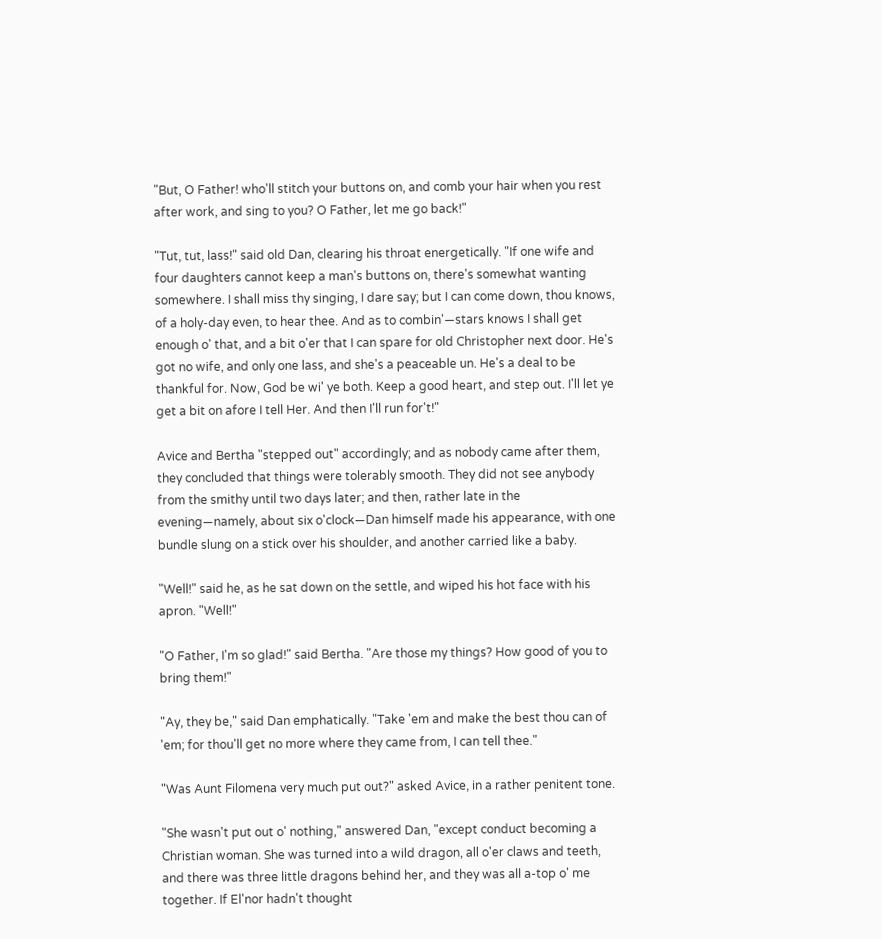"But, O Father! who'll stitch your buttons on, and comb your hair when you rest after work, and sing to you? O Father, let me go back!"

"Tut, tut, lass!" said old Dan, clearing his throat energetically. "If one wife and four daughters cannot keep a man's buttons on, there's somewhat wanting somewhere. I shall miss thy singing, I dare say; but I can come down, thou knows, of a holy-day even, to hear thee. And as to combin'—stars knows I shall get enough o' that, and a bit o'er that I can spare for old Christopher next door. He's got no wife, and only one lass, and she's a peaceable un. He's a deal to be thankful for. Now, God be wi' ye both. Keep a good heart, and step out. I'll let ye get a bit on afore I tell Her. And then I'll run for't!"

Avice and Bertha "stepped out" accordingly; and as nobody came after them, they concluded that things were tolerably smooth. They did not see anybody from the smithy until two days later; and then, rather late in the evening—namely, about six o'clock—Dan himself made his appearance, with one bundle slung on a stick over his shoulder, and another carried like a baby.

"Well!" said he, as he sat down on the settle, and wiped his hot face with his apron. "Well!"

"O Father, I'm so glad!" said Bertha. "Are those my things? How good of you to bring them!"

"Ay, they be," said Dan emphatically. "Take 'em and make the best thou can of 'em; for thou'll get no more where they came from, I can tell thee."

"Was Aunt Filomena very much put out?" asked Avice, in a rather penitent tone.

"She wasn't put out o' nothing," answered Dan, "except conduct becoming a Christian woman. She was turned into a wild dragon, all o'er claws and teeth, and there was three little dragons behind her, and they was all a-top o' me together. If El'nor hadn't thought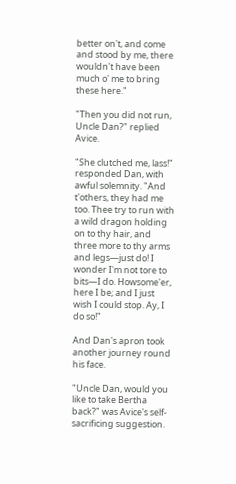better on't, and come and stood by me, there wouldn't have been much o' me to bring these here."

"Then you did not run, Uncle Dan?" replied Avice.

"She clutched me, lass!" responded Dan, with awful solemnity. "And t'others, they had me too. Thee try to run with a wild dragon holding on to thy hair, and three more to thy arms and legs—just do! I wonder I'm not tore to bits—I do. Howsome'er, here I be; and I just wish I could stop. Ay, I do so!"

And Dan's apron took another journey round his face.

"Uncle Dan, would you like to take Bertha back?" was Avice's self-sacrificing suggestion.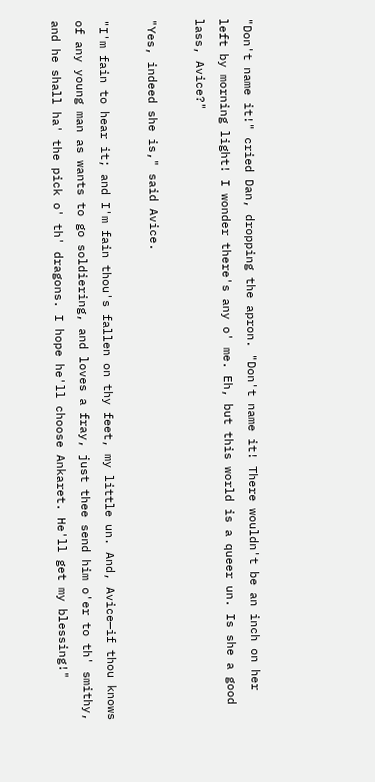"Don't name it!" cried Dan, dropping the apron. "Don't name it! There wouldn't be an inch on her left by morning light! I wonder there's any o' me. Eh, but this world is a queer un. Is she a good lass, Avice?"

"Yes, indeed she is," said Avice.

"I'm fain to hear it; and I'm fain thou's fallen on thy feet, my little un. And, Avice—if thou knows of any young man as wants to go soldiering, and loves a fray, just thee send him o'er to th' smithy, and he shall ha' the pick o' th' dragons. I hope he'll choose Ankaret. He'll get my blessing!"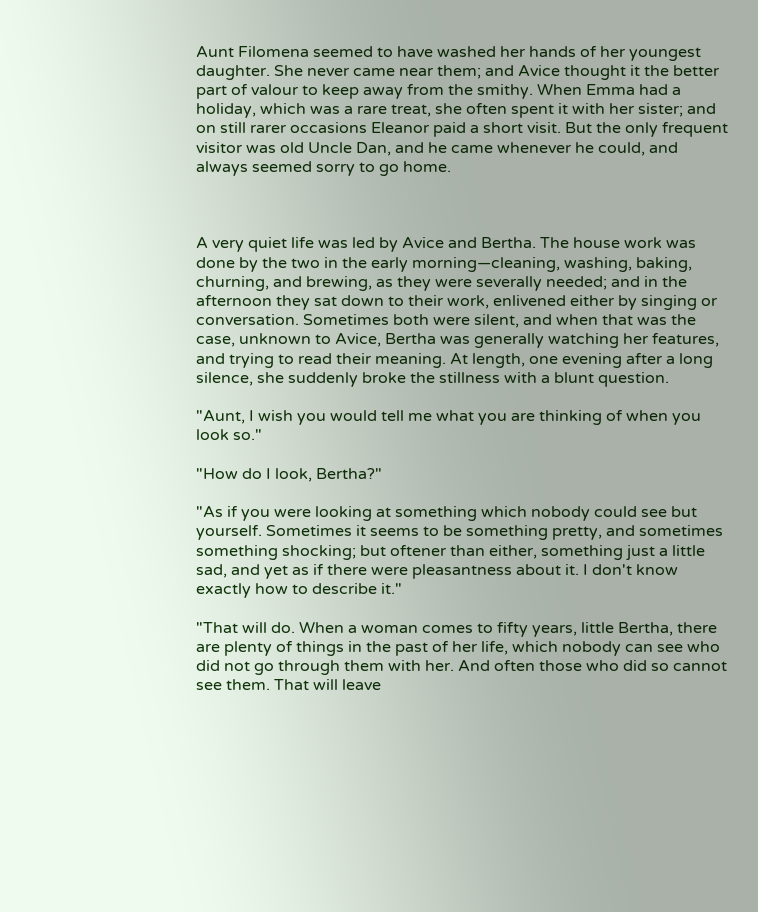Aunt Filomena seemed to have washed her hands of her youngest daughter. She never came near them; and Avice thought it the better part of valour to keep away from the smithy. When Emma had a holiday, which was a rare treat, she often spent it with her sister; and on still rarer occasions Eleanor paid a short visit. But the only frequent visitor was old Uncle Dan, and he came whenever he could, and always seemed sorry to go home.



A very quiet life was led by Avice and Bertha. The house work was done by the two in the early morning—cleaning, washing, baking, churning, and brewing, as they were severally needed; and in the afternoon they sat down to their work, enlivened either by singing or conversation. Sometimes both were silent, and when that was the case, unknown to Avice, Bertha was generally watching her features, and trying to read their meaning. At length, one evening after a long silence, she suddenly broke the stillness with a blunt question.

"Aunt, I wish you would tell me what you are thinking of when you look so."

"How do I look, Bertha?"

"As if you were looking at something which nobody could see but yourself. Sometimes it seems to be something pretty, and sometimes something shocking; but oftener than either, something just a little sad, and yet as if there were pleasantness about it. I don't know exactly how to describe it."

"That will do. When a woman comes to fifty years, little Bertha, there are plenty of things in the past of her life, which nobody can see who did not go through them with her. And often those who did so cannot see them. That will leave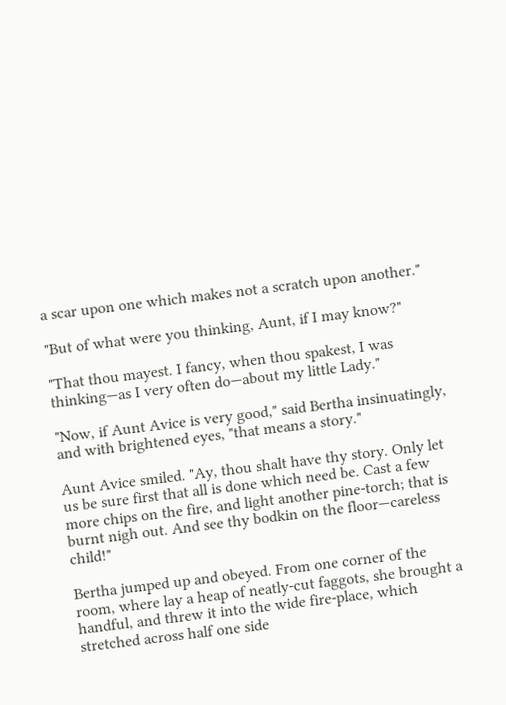a scar upon one which makes not a scratch upon another."

"But of what were you thinking, Aunt, if I may know?"

"That thou mayest. I fancy, when thou spakest, I was thinking—as I very often do—about my little Lady."

"Now, if Aunt Avice is very good," said Bertha insinuatingly, and with brightened eyes, "that means a story."

Aunt Avice smiled. "Ay, thou shalt have thy story. Only let us be sure first that all is done which need be. Cast a few more chips on the fire, and light another pine-torch; that is burnt nigh out. And see thy bodkin on the floor—careless child!"

Bertha jumped up and obeyed. From one corner of the room, where lay a heap of neatly-cut faggots, she brought a handful, and threw it into the wide fire-place, which stretched across half one side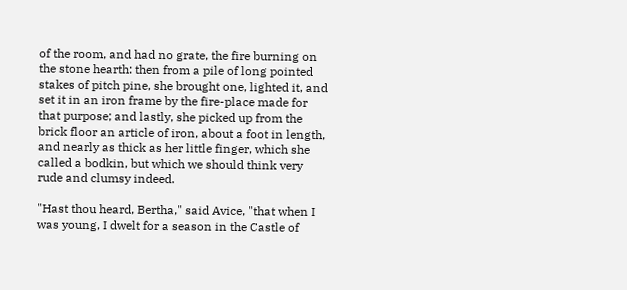of the room, and had no grate, the fire burning on the stone hearth: then from a pile of long pointed stakes of pitch pine, she brought one, lighted it, and set it in an iron frame by the fire-place made for that purpose; and lastly, she picked up from the brick floor an article of iron, about a foot in length, and nearly as thick as her little finger, which she called a bodkin, but which we should think very rude and clumsy indeed.

"Hast thou heard, Bertha," said Avice, "that when I was young, I dwelt for a season in the Castle of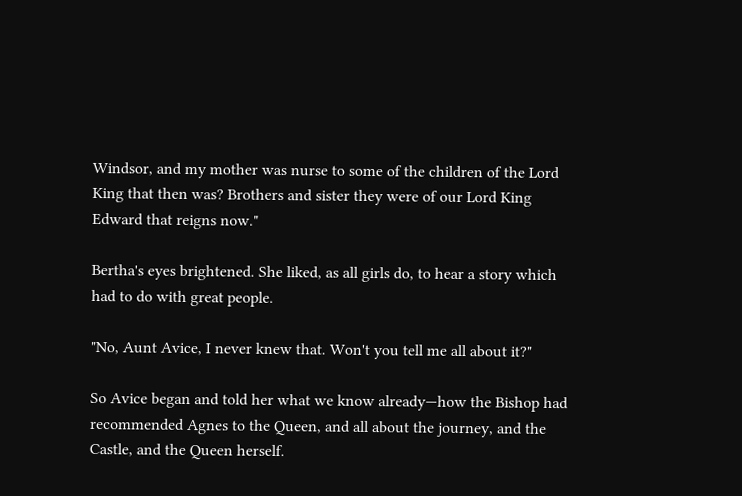Windsor, and my mother was nurse to some of the children of the Lord King that then was? Brothers and sister they were of our Lord King Edward that reigns now."

Bertha's eyes brightened. She liked, as all girls do, to hear a story which had to do with great people.

"No, Aunt Avice, I never knew that. Won't you tell me all about it?"

So Avice began and told her what we know already—how the Bishop had recommended Agnes to the Queen, and all about the journey, and the Castle, and the Queen herself.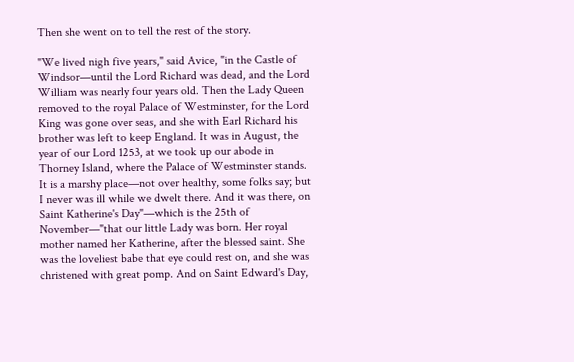Then she went on to tell the rest of the story.

"We lived nigh five years," said Avice, "in the Castle of Windsor—until the Lord Richard was dead, and the Lord William was nearly four years old. Then the Lady Queen removed to the royal Palace of Westminster, for the Lord King was gone over seas, and she with Earl Richard his brother was left to keep England. It was in August, the year of our Lord 1253, at we took up our abode in Thorney Island, where the Palace of Westminster stands. It is a marshy place—not over healthy, some folks say; but I never was ill while we dwelt there. And it was there, on Saint Katherine's Day"—which is the 25th of November—"that our little Lady was born. Her royal mother named her Katherine, after the blessed saint. She was the loveliest babe that eye could rest on, and she was christened with great pomp. And on Saint Edward's Day,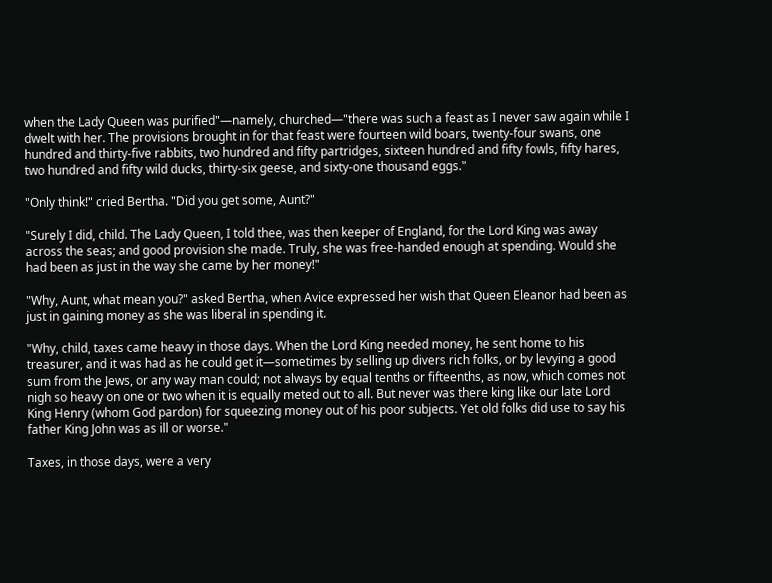when the Lady Queen was purified"—namely, churched—"there was such a feast as I never saw again while I dwelt with her. The provisions brought in for that feast were fourteen wild boars, twenty-four swans, one hundred and thirty-five rabbits, two hundred and fifty partridges, sixteen hundred and fifty fowls, fifty hares, two hundred and fifty wild ducks, thirty-six geese, and sixty-one thousand eggs."

"Only think!" cried Bertha. "Did you get some, Aunt?"

"Surely I did, child. The Lady Queen, I told thee, was then keeper of England, for the Lord King was away across the seas; and good provision she made. Truly, she was free-handed enough at spending. Would she had been as just in the way she came by her money!"

"Why, Aunt, what mean you?" asked Bertha, when Avice expressed her wish that Queen Eleanor had been as just in gaining money as she was liberal in spending it.

"Why, child, taxes came heavy in those days. When the Lord King needed money, he sent home to his treasurer, and it was had as he could get it—sometimes by selling up divers rich folks, or by levying a good sum from the Jews, or any way man could; not always by equal tenths or fifteenths, as now, which comes not nigh so heavy on one or two when it is equally meted out to all. But never was there king like our late Lord King Henry (whom God pardon) for squeezing money out of his poor subjects. Yet old folks did use to say his father King John was as ill or worse."

Taxes, in those days, were a very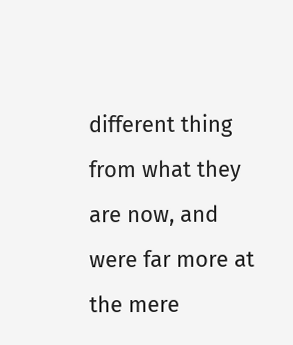different thing from what they are now, and were far more at the mere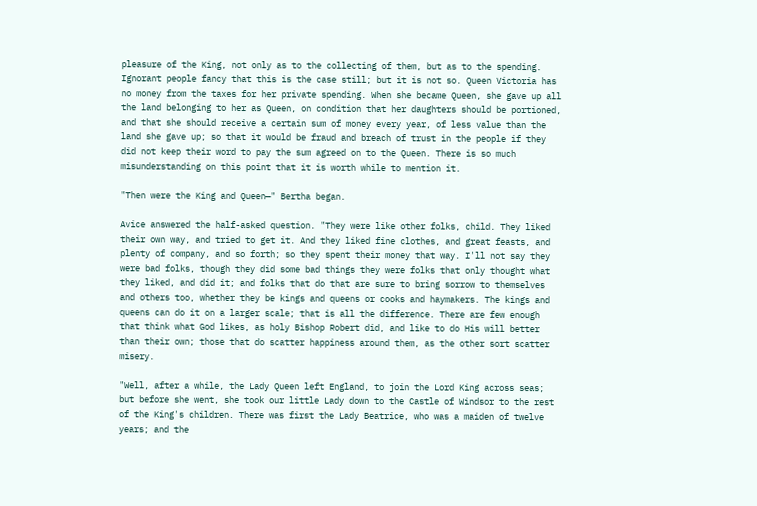pleasure of the King, not only as to the collecting of them, but as to the spending. Ignorant people fancy that this is the case still; but it is not so. Queen Victoria has no money from the taxes for her private spending. When she became Queen, she gave up all the land belonging to her as Queen, on condition that her daughters should be portioned, and that she should receive a certain sum of money every year, of less value than the land she gave up; so that it would be fraud and breach of trust in the people if they did not keep their word to pay the sum agreed on to the Queen. There is so much misunderstanding on this point that it is worth while to mention it.

"Then were the King and Queen—" Bertha began.

Avice answered the half-asked question. "They were like other folks, child. They liked their own way, and tried to get it. And they liked fine clothes, and great feasts, and plenty of company, and so forth; so they spent their money that way. I'll not say they were bad folks, though they did some bad things they were folks that only thought what they liked, and did it; and folks that do that are sure to bring sorrow to themselves and others too, whether they be kings and queens or cooks and haymakers. The kings and queens can do it on a larger scale; that is all the difference. There are few enough that think what God likes, as holy Bishop Robert did, and like to do His will better than their own; those that do scatter happiness around them, as the other sort scatter misery.

"Well, after a while, the Lady Queen left England, to join the Lord King across seas; but before she went, she took our little Lady down to the Castle of Windsor to the rest of the King's children. There was first the Lady Beatrice, who was a maiden of twelve years; and the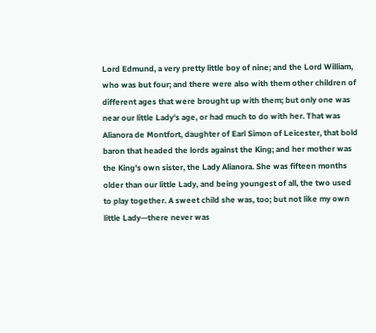Lord Edmund, a very pretty little boy of nine; and the Lord William, who was but four; and there were also with them other children of different ages that were brought up with them; but only one was near our little Lady's age, or had much to do with her. That was Alianora de Montfort, daughter of Earl Simon of Leicester, that bold baron that headed the lords against the King; and her mother was the King's own sister, the Lady Alianora. She was fifteen months older than our little Lady, and being youngest of all, the two used to play together. A sweet child she was, too; but not like my own little Lady—there never was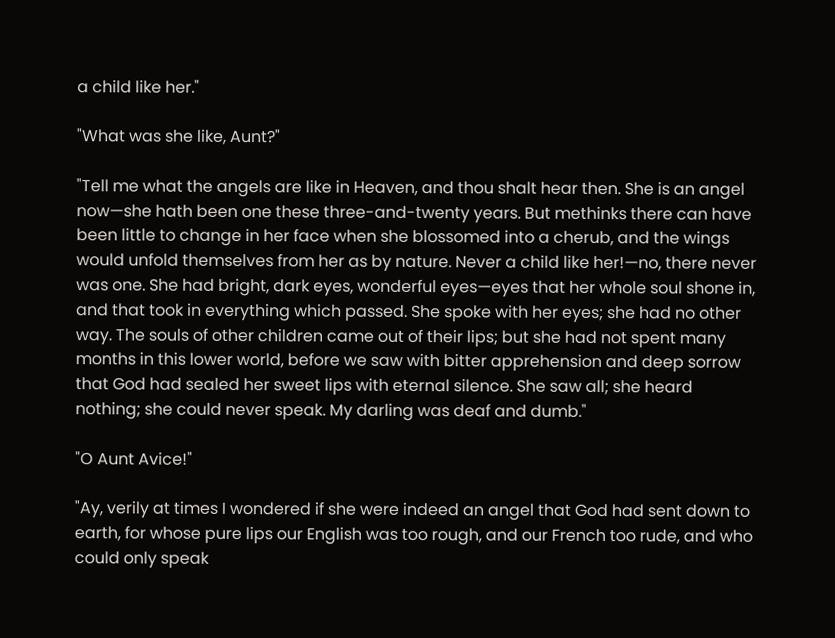a child like her."

"What was she like, Aunt?"

"Tell me what the angels are like in Heaven, and thou shalt hear then. She is an angel now—she hath been one these three-and-twenty years. But methinks there can have been little to change in her face when she blossomed into a cherub, and the wings would unfold themselves from her as by nature. Never a child like her!—no, there never was one. She had bright, dark eyes, wonderful eyes—eyes that her whole soul shone in, and that took in everything which passed. She spoke with her eyes; she had no other way. The souls of other children came out of their lips; but she had not spent many months in this lower world, before we saw with bitter apprehension and deep sorrow that God had sealed her sweet lips with eternal silence. She saw all; she heard nothing; she could never speak. My darling was deaf and dumb."

"O Aunt Avice!"

"Ay, verily at times I wondered if she were indeed an angel that God had sent down to earth, for whose pure lips our English was too rough, and our French too rude, and who could only speak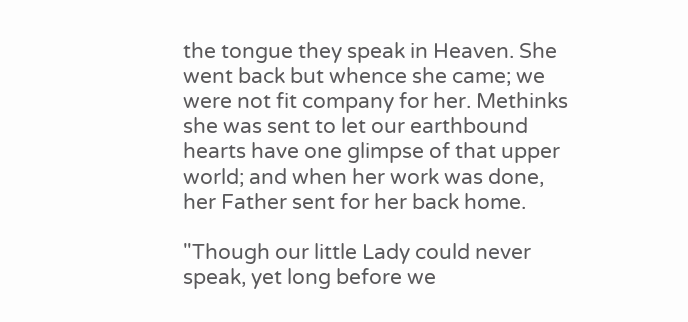the tongue they speak in Heaven. She went back but whence she came; we were not fit company for her. Methinks she was sent to let our earthbound hearts have one glimpse of that upper world; and when her work was done, her Father sent for her back home.

"Though our little Lady could never speak, yet long before we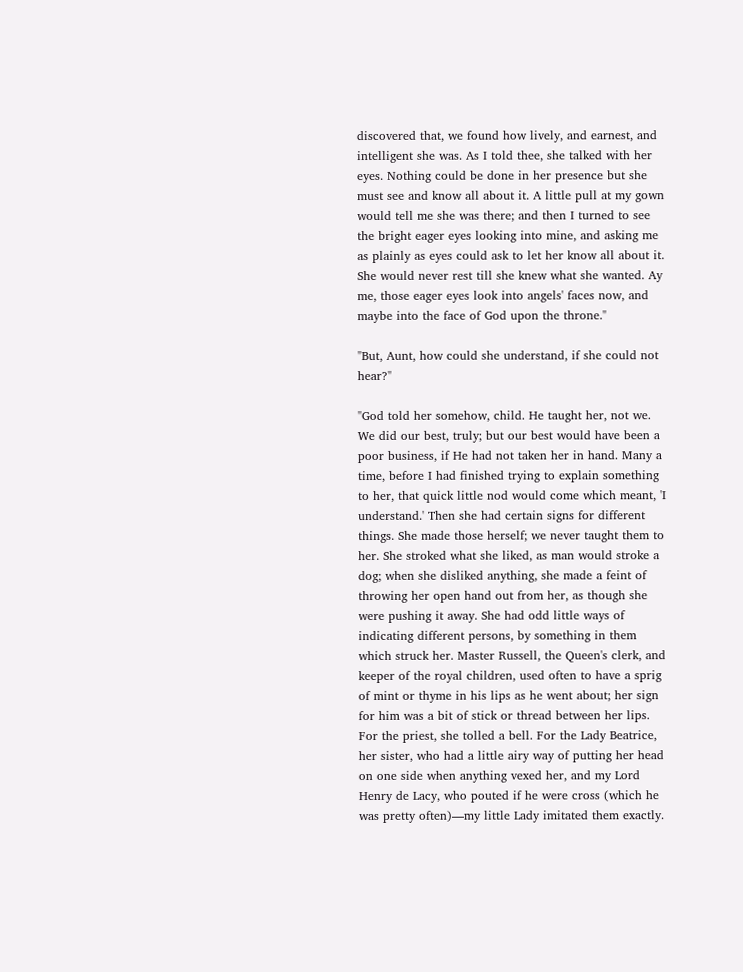discovered that, we found how lively, and earnest, and intelligent she was. As I told thee, she talked with her eyes. Nothing could be done in her presence but she must see and know all about it. A little pull at my gown would tell me she was there; and then I turned to see the bright eager eyes looking into mine, and asking me as plainly as eyes could ask to let her know all about it. She would never rest till she knew what she wanted. Ay me, those eager eyes look into angels' faces now, and maybe into the face of God upon the throne."

"But, Aunt, how could she understand, if she could not hear?"

"God told her somehow, child. He taught her, not we. We did our best, truly; but our best would have been a poor business, if He had not taken her in hand. Many a time, before I had finished trying to explain something to her, that quick little nod would come which meant, 'I understand.' Then she had certain signs for different things. She made those herself; we never taught them to her. She stroked what she liked, as man would stroke a dog; when she disliked anything, she made a feint of throwing her open hand out from her, as though she were pushing it away. She had odd little ways of indicating different persons, by something in them which struck her. Master Russell, the Queen's clerk, and keeper of the royal children, used often to have a sprig of mint or thyme in his lips as he went about; her sign for him was a bit of stick or thread between her lips. For the priest, she tolled a bell. For the Lady Beatrice, her sister, who had a little airy way of putting her head on one side when anything vexed her, and my Lord Henry de Lacy, who pouted if he were cross (which he was pretty often)—my little Lady imitated them exactly.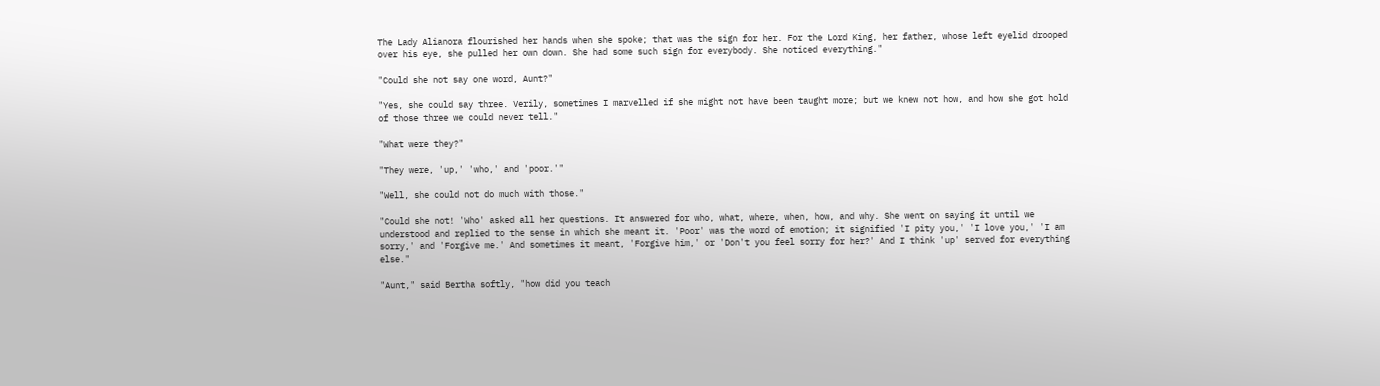The Lady Alianora flourished her hands when she spoke; that was the sign for her. For the Lord King, her father, whose left eyelid drooped over his eye, she pulled her own down. She had some such sign for everybody. She noticed everything."

"Could she not say one word, Aunt?"

"Yes, she could say three. Verily, sometimes I marvelled if she might not have been taught more; but we knew not how, and how she got hold of those three we could never tell."

"What were they?"

"They were, 'up,' 'who,' and 'poor.'"

"Well, she could not do much with those."

"Could she not! 'Who' asked all her questions. It answered for who, what, where, when, how, and why. She went on saying it until we understood and replied to the sense in which she meant it. 'Poor' was the word of emotion; it signified 'I pity you,' 'I love you,' 'I am sorry,' and 'Forgive me.' And sometimes it meant, 'Forgive him,' or 'Don't you feel sorry for her?' And I think 'up' served for everything else."

"Aunt," said Bertha softly, "how did you teach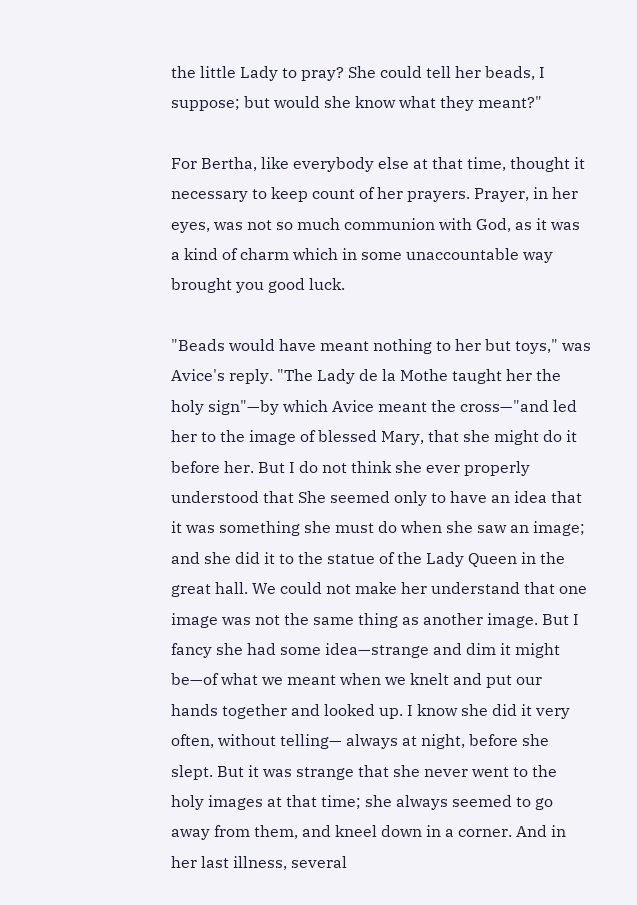the little Lady to pray? She could tell her beads, I suppose; but would she know what they meant?"

For Bertha, like everybody else at that time, thought it necessary to keep count of her prayers. Prayer, in her eyes, was not so much communion with God, as it was a kind of charm which in some unaccountable way brought you good luck.

"Beads would have meant nothing to her but toys," was Avice's reply. "The Lady de la Mothe taught her the holy sign"—by which Avice meant the cross—"and led her to the image of blessed Mary, that she might do it before her. But I do not think she ever properly understood that She seemed only to have an idea that it was something she must do when she saw an image; and she did it to the statue of the Lady Queen in the great hall. We could not make her understand that one image was not the same thing as another image. But I fancy she had some idea—strange and dim it might be—of what we meant when we knelt and put our hands together and looked up. I know she did it very often, without telling— always at night, before she slept. But it was strange that she never went to the holy images at that time; she always seemed to go away from them, and kneel down in a corner. And in her last illness, several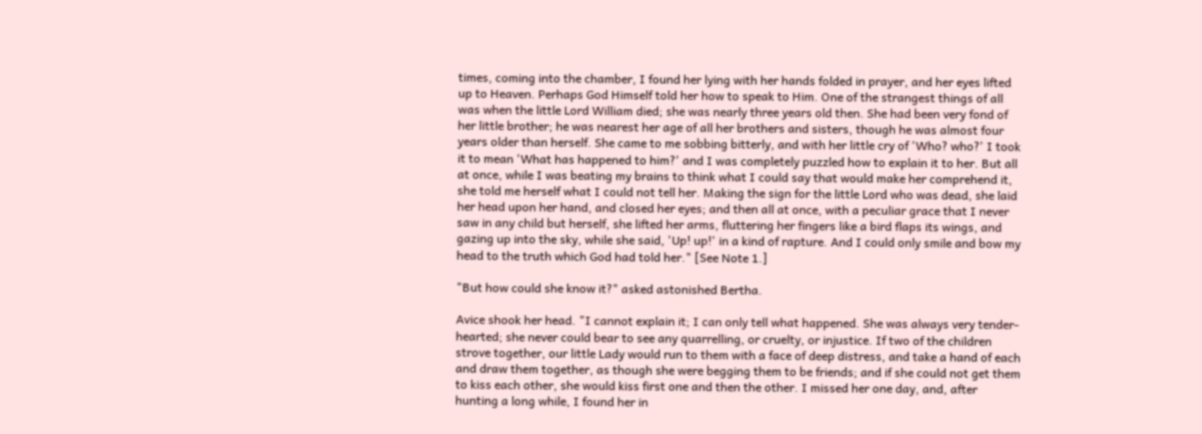times, coming into the chamber, I found her lying with her hands folded in prayer, and her eyes lifted up to Heaven. Perhaps God Himself told her how to speak to Him. One of the strangest things of all was when the little Lord William died; she was nearly three years old then. She had been very fond of her little brother; he was nearest her age of all her brothers and sisters, though he was almost four years older than herself. She came to me sobbing bitterly, and with her little cry of 'Who? who?' I took it to mean 'What has happened to him?' and I was completely puzzled how to explain it to her. But all at once, while I was beating my brains to think what I could say that would make her comprehend it, she told me herself what I could not tell her. Making the sign for the little Lord who was dead, she laid her head upon her hand, and closed her eyes; and then all at once, with a peculiar grace that I never saw in any child but herself, she lifted her arms, fluttering her fingers like a bird flaps its wings, and gazing up into the sky, while she said, 'Up! up!' in a kind of rapture. And I could only smile and bow my head to the truth which God had told her." [See Note 1.]

"But how could she know it?" asked astonished Bertha.

Avice shook her head. "I cannot explain it; I can only tell what happened. She was always very tender-hearted; she never could bear to see any quarrelling, or cruelty, or injustice. If two of the children strove together, our little Lady would run to them with a face of deep distress, and take a hand of each and draw them together, as though she were begging them to be friends; and if she could not get them to kiss each other, she would kiss first one and then the other. I missed her one day, and, after hunting a long while, I found her in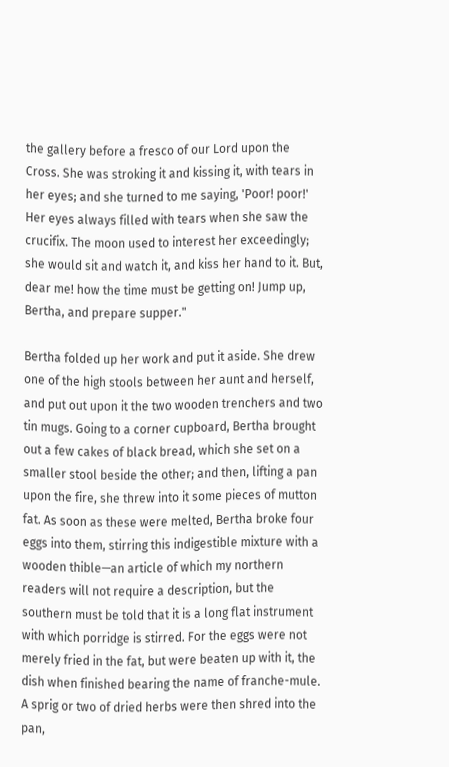the gallery before a fresco of our Lord upon the Cross. She was stroking it and kissing it, with tears in her eyes; and she turned to me saying, 'Poor! poor!' Her eyes always filled with tears when she saw the crucifix. The moon used to interest her exceedingly; she would sit and watch it, and kiss her hand to it. But, dear me! how the time must be getting on! Jump up, Bertha, and prepare supper."

Bertha folded up her work and put it aside. She drew one of the high stools between her aunt and herself, and put out upon it the two wooden trenchers and two tin mugs. Going to a corner cupboard, Bertha brought out a few cakes of black bread, which she set on a smaller stool beside the other; and then, lifting a pan upon the fire, she threw into it some pieces of mutton fat. As soon as these were melted, Bertha broke four eggs into them, stirring this indigestible mixture with a wooden thible—an article of which my northern readers will not require a description, but the southern must be told that it is a long flat instrument with which porridge is stirred. For the eggs were not merely fried in the fat, but were beaten up with it, the dish when finished bearing the name of franche-mule. A sprig or two of dried herbs were then shred into the pan,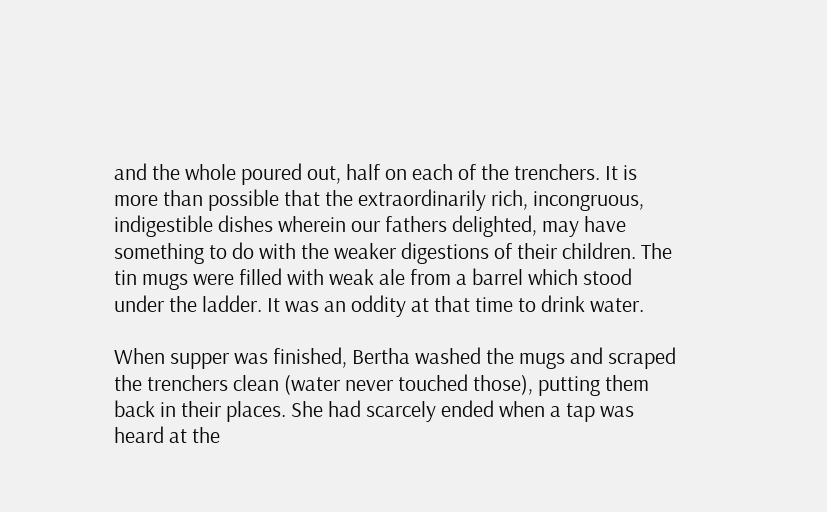and the whole poured out, half on each of the trenchers. It is more than possible that the extraordinarily rich, incongruous, indigestible dishes wherein our fathers delighted, may have something to do with the weaker digestions of their children. The tin mugs were filled with weak ale from a barrel which stood under the ladder. It was an oddity at that time to drink water.

When supper was finished, Bertha washed the mugs and scraped the trenchers clean (water never touched those), putting them back in their places. She had scarcely ended when a tap was heard at the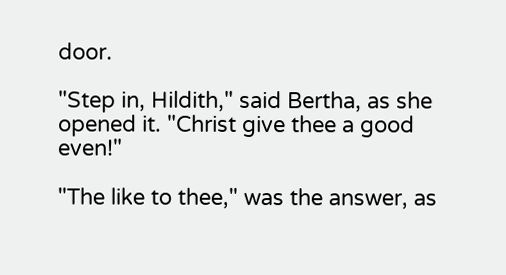door.

"Step in, Hildith," said Bertha, as she opened it. "Christ give thee a good even!"

"The like to thee," was the answer, as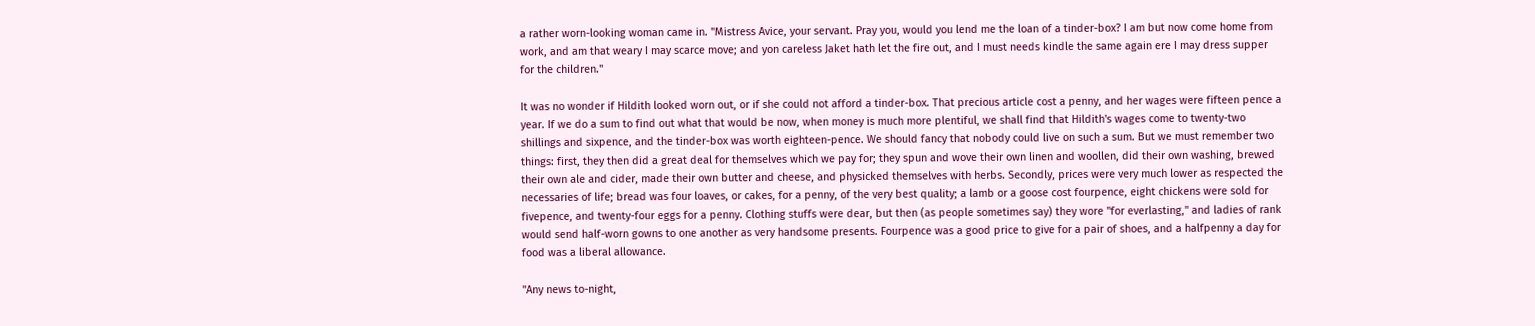a rather worn-looking woman came in. "Mistress Avice, your servant. Pray you, would you lend me the loan of a tinder-box? I am but now come home from work, and am that weary I may scarce move; and yon careless Jaket hath let the fire out, and I must needs kindle the same again ere I may dress supper for the children."

It was no wonder if Hildith looked worn out, or if she could not afford a tinder-box. That precious article cost a penny, and her wages were fifteen pence a year. If we do a sum to find out what that would be now, when money is much more plentiful, we shall find that Hildith's wages come to twenty-two shillings and sixpence, and the tinder-box was worth eighteen-pence. We should fancy that nobody could live on such a sum. But we must remember two things: first, they then did a great deal for themselves which we pay for; they spun and wove their own linen and woollen, did their own washing, brewed their own ale and cider, made their own butter and cheese, and physicked themselves with herbs. Secondly, prices were very much lower as respected the necessaries of life; bread was four loaves, or cakes, for a penny, of the very best quality; a lamb or a goose cost fourpence, eight chickens were sold for fivepence, and twenty-four eggs for a penny. Clothing stuffs were dear, but then (as people sometimes say) they wore "for everlasting," and ladies of rank would send half-worn gowns to one another as very handsome presents. Fourpence was a good price to give for a pair of shoes, and a halfpenny a day for food was a liberal allowance.

"Any news to-night,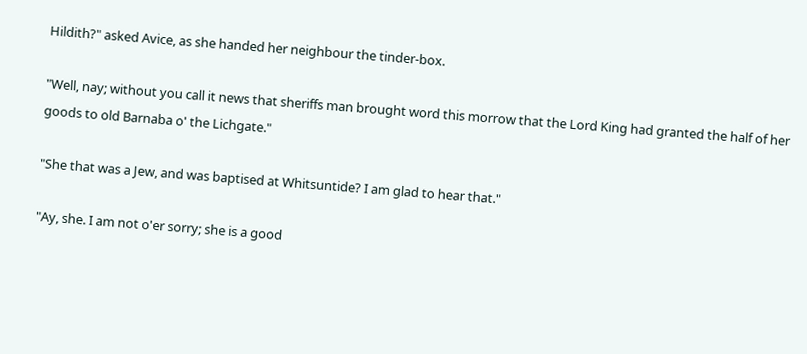Hildith?" asked Avice, as she handed her neighbour the tinder-box.

"Well, nay; without you call it news that sheriffs man brought word this morrow that the Lord King had granted the half of her goods to old Barnaba o' the Lichgate."

"She that was a Jew, and was baptised at Whitsuntide? I am glad to hear that."

"Ay, she. I am not o'er sorry; she is a good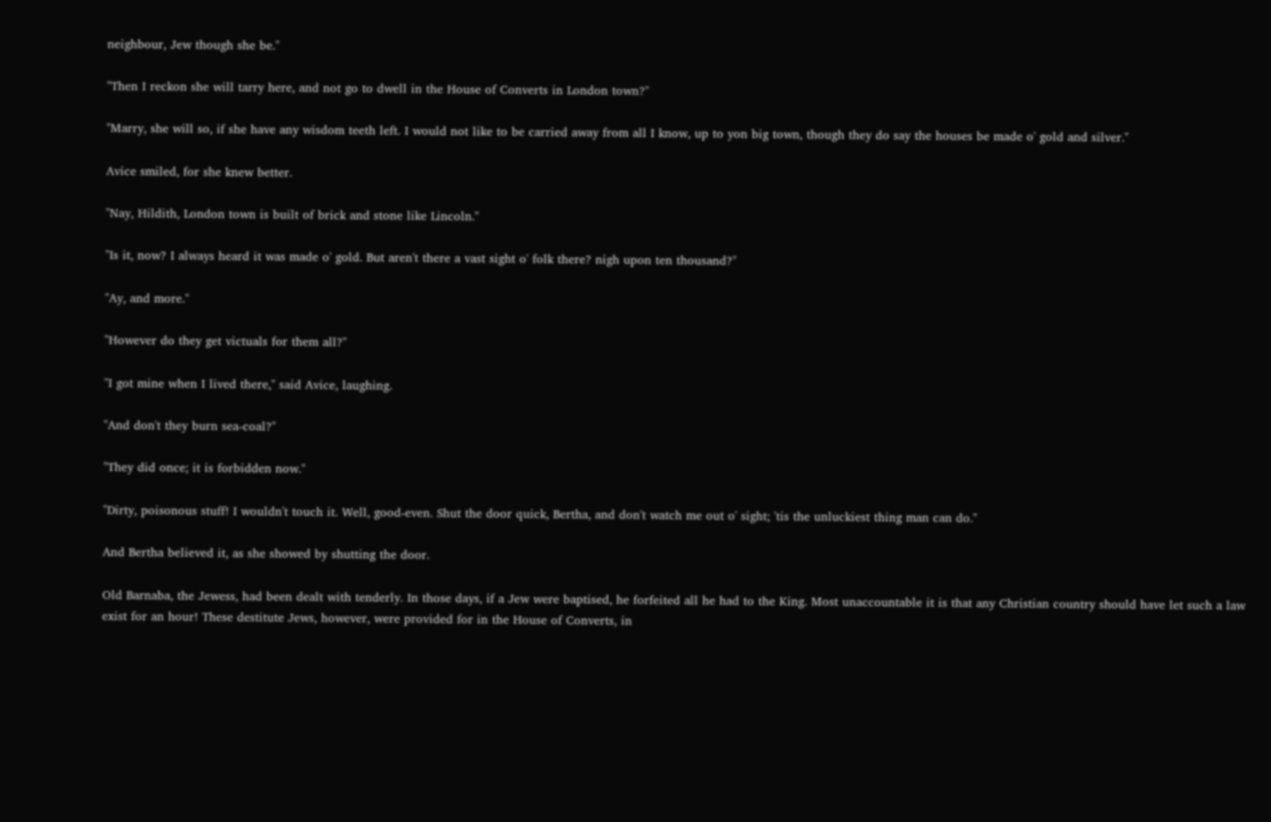neighbour, Jew though she be."

"Then I reckon she will tarry here, and not go to dwell in the House of Converts in London town?"

"Marry, she will so, if she have any wisdom teeth left. I would not like to be carried away from all I know, up to yon big town, though they do say the houses be made o' gold and silver."

Avice smiled, for she knew better.

"Nay, Hildith, London town is built of brick and stone like Lincoln."

"Is it, now? I always heard it was made o' gold. But aren't there a vast sight o' folk there? nigh upon ten thousand?"

"Ay, and more."

"However do they get victuals for them all?"

"I got mine when I lived there," said Avice, laughing.

"And don't they burn sea-coal?"

"They did once; it is forbidden now."

"Dirty, poisonous stuff! I wouldn't touch it. Well, good-even. Shut the door quick, Bertha, and don't watch me out o' sight; 'tis the unluckiest thing man can do."

And Bertha believed it, as she showed by shutting the door.

Old Barnaba, the Jewess, had been dealt with tenderly. In those days, if a Jew were baptised, he forfeited all he had to the King. Most unaccountable it is that any Christian country should have let such a law exist for an hour! These destitute Jews, however, were provided for in the House of Converts, in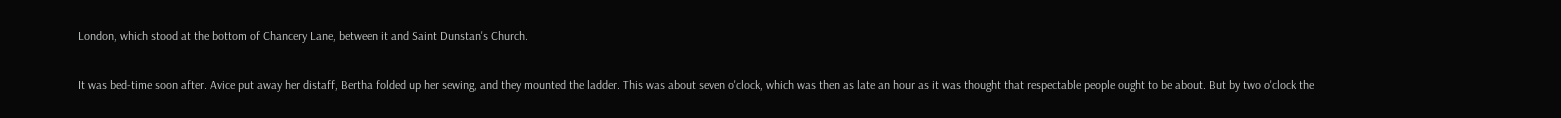London, which stood at the bottom of Chancery Lane, between it and Saint Dunstan's Church.

It was bed-time soon after. Avice put away her distaff, Bertha folded up her sewing, and they mounted the ladder. This was about seven o'clock, which was then as late an hour as it was thought that respectable people ought to be about. But by two o'clock the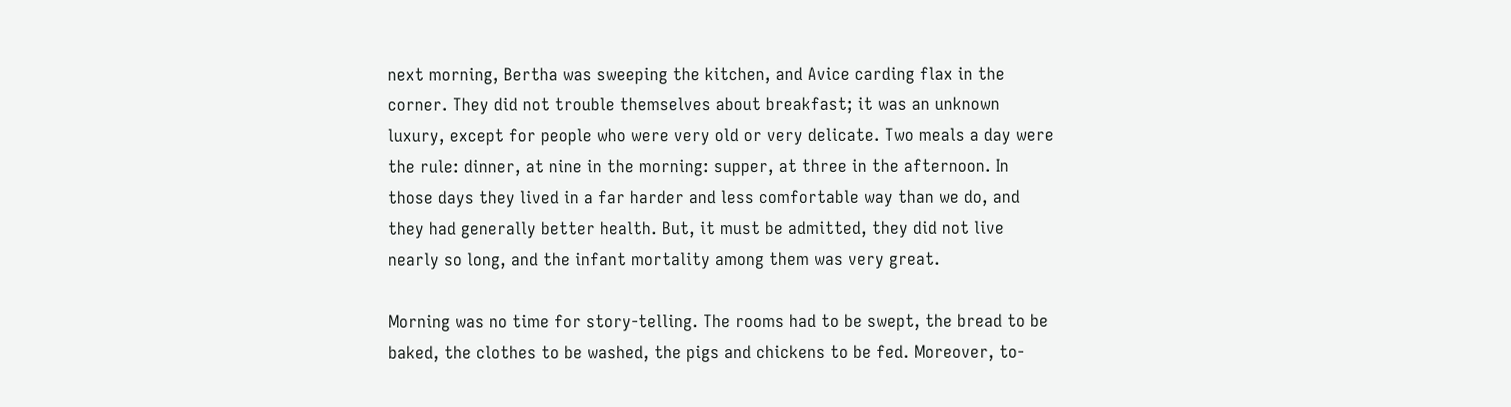next morning, Bertha was sweeping the kitchen, and Avice carding flax in the corner. They did not trouble themselves about breakfast; it was an unknown luxury, except for people who were very old or very delicate. Two meals a day were the rule: dinner, at nine in the morning: supper, at three in the afternoon. In those days they lived in a far harder and less comfortable way than we do, and they had generally better health. But, it must be admitted, they did not live nearly so long, and the infant mortality among them was very great.

Morning was no time for story-telling. The rooms had to be swept, the bread to be baked, the clothes to be washed, the pigs and chickens to be fed. Moreover, to-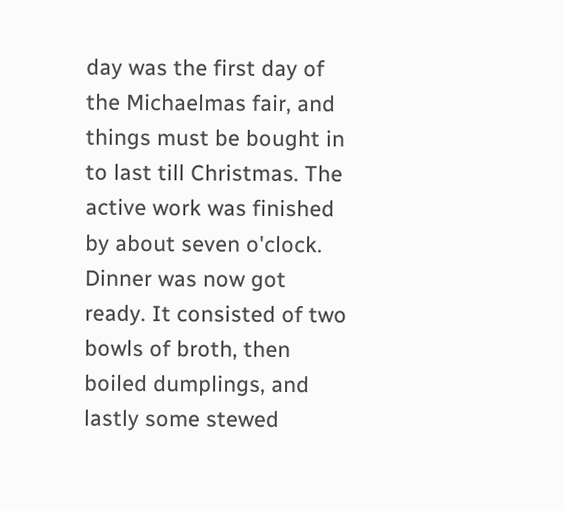day was the first day of the Michaelmas fair, and things must be bought in to last till Christmas. The active work was finished by about seven o'clock. Dinner was now got ready. It consisted of two bowls of broth, then boiled dumplings, and lastly some stewed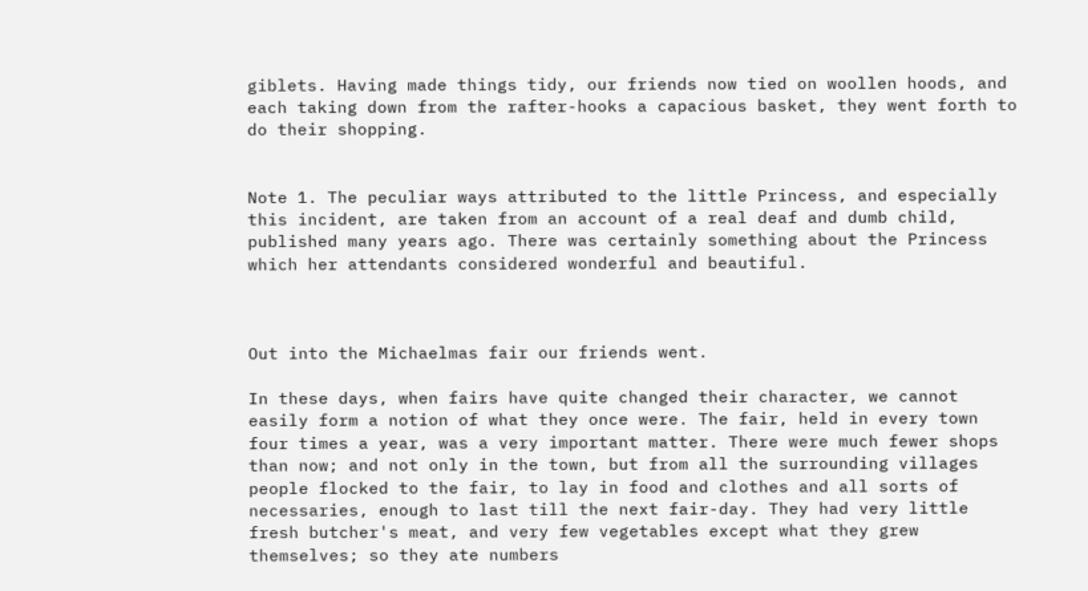giblets. Having made things tidy, our friends now tied on woollen hoods, and each taking down from the rafter-hooks a capacious basket, they went forth to do their shopping.


Note 1. The peculiar ways attributed to the little Princess, and especially this incident, are taken from an account of a real deaf and dumb child, published many years ago. There was certainly something about the Princess which her attendants considered wonderful and beautiful.



Out into the Michaelmas fair our friends went.

In these days, when fairs have quite changed their character, we cannot easily form a notion of what they once were. The fair, held in every town four times a year, was a very important matter. There were much fewer shops than now; and not only in the town, but from all the surrounding villages people flocked to the fair, to lay in food and clothes and all sorts of necessaries, enough to last till the next fair-day. They had very little fresh butcher's meat, and very few vegetables except what they grew themselves; so they ate numbers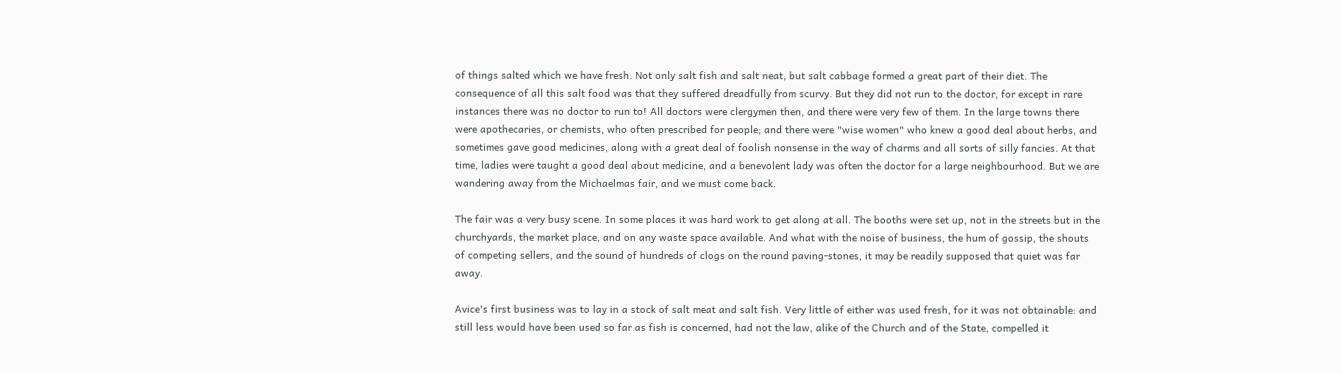of things salted which we have fresh. Not only salt fish and salt neat, but salt cabbage formed a great part of their diet. The consequence of all this salt food was that they suffered dreadfully from scurvy. But they did not run to the doctor, for except in rare instances there was no doctor to run to! All doctors were clergymen then, and there were very few of them. In the large towns there were apothecaries, or chemists, who often prescribed for people; and there were "wise women" who knew a good deal about herbs, and sometimes gave good medicines, along with a great deal of foolish nonsense in the way of charms and all sorts of silly fancies. At that time, ladies were taught a good deal about medicine, and a benevolent lady was often the doctor for a large neighbourhood. But we are wandering away from the Michaelmas fair, and we must come back.

The fair was a very busy scene. In some places it was hard work to get along at all. The booths were set up, not in the streets but in the churchyards, the market place, and on any waste space available. And what with the noise of business, the hum of gossip, the shouts of competing sellers, and the sound of hundreds of clogs on the round paving-stones, it may be readily supposed that quiet was far away.

Avice's first business was to lay in a stock of salt meat and salt fish. Very little of either was used fresh, for it was not obtainable: and still less would have been used so far as fish is concerned, had not the law, alike of the Church and of the State, compelled it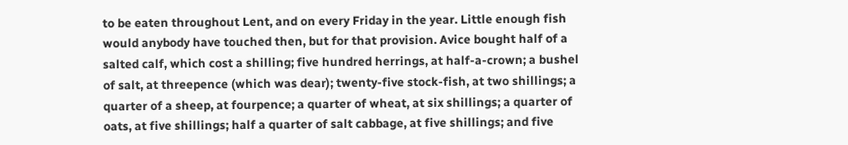to be eaten throughout Lent, and on every Friday in the year. Little enough fish would anybody have touched then, but for that provision. Avice bought half of a salted calf, which cost a shilling; five hundred herrings, at half-a-crown; a bushel of salt, at threepence (which was dear); twenty-five stock-fish, at two shillings; a quarter of a sheep, at fourpence; a quarter of wheat, at six shillings; a quarter of oats, at five shillings; half a quarter of salt cabbage, at five shillings; and five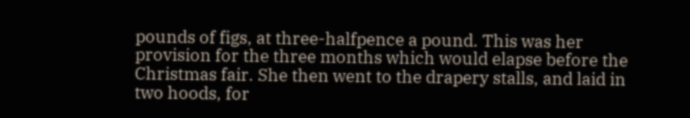pounds of figs, at three-halfpence a pound. This was her provision for the three months which would elapse before the Christmas fair. She then went to the drapery stalls, and laid in two hoods, for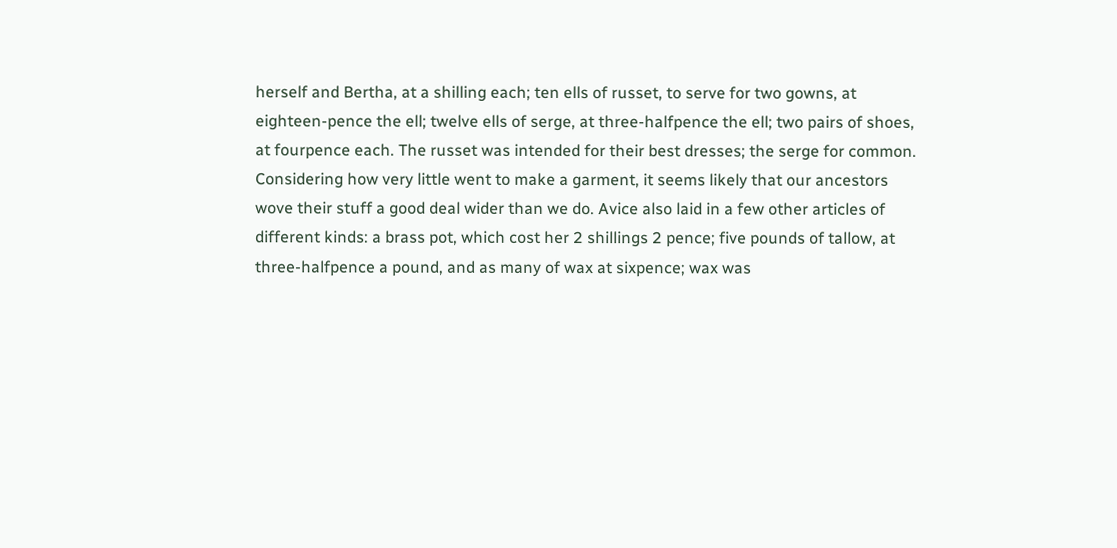herself and Bertha, at a shilling each; ten ells of russet, to serve for two gowns, at eighteen-pence the ell; twelve ells of serge, at three-halfpence the ell; two pairs of shoes, at fourpence each. The russet was intended for their best dresses; the serge for common. Considering how very little went to make a garment, it seems likely that our ancestors wove their stuff a good deal wider than we do. Avice also laid in a few other articles of different kinds: a brass pot, which cost her 2 shillings 2 pence; five pounds of tallow, at three-halfpence a pound, and as many of wax at sixpence; wax was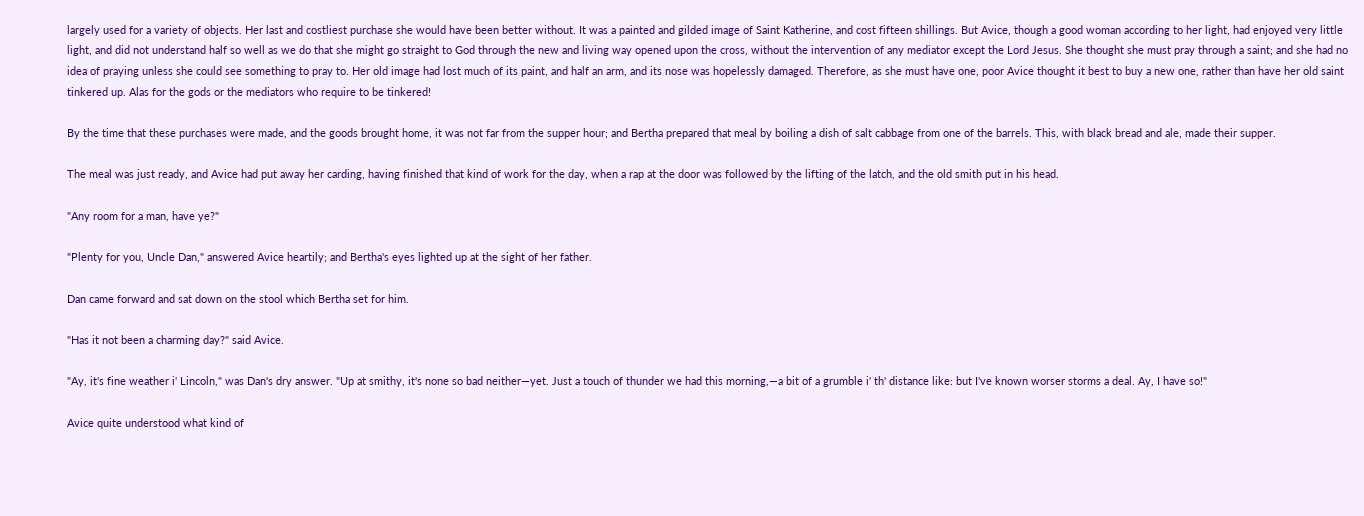largely used for a variety of objects. Her last and costliest purchase she would have been better without. It was a painted and gilded image of Saint Katherine, and cost fifteen shillings. But Avice, though a good woman according to her light, had enjoyed very little light, and did not understand half so well as we do that she might go straight to God through the new and living way opened upon the cross, without the intervention of any mediator except the Lord Jesus. She thought she must pray through a saint; and she had no idea of praying unless she could see something to pray to. Her old image had lost much of its paint, and half an arm, and its nose was hopelessly damaged. Therefore, as she must have one, poor Avice thought it best to buy a new one, rather than have her old saint tinkered up. Alas for the gods or the mediators who require to be tinkered!

By the time that these purchases were made, and the goods brought home, it was not far from the supper hour; and Bertha prepared that meal by boiling a dish of salt cabbage from one of the barrels. This, with black bread and ale, made their supper.

The meal was just ready, and Avice had put away her carding, having finished that kind of work for the day, when a rap at the door was followed by the lifting of the latch, and the old smith put in his head.

"Any room for a man, have ye?"

"Plenty for you, Uncle Dan," answered Avice heartily; and Bertha's eyes lighted up at the sight of her father.

Dan came forward and sat down on the stool which Bertha set for him.

"Has it not been a charming day?" said Avice.

"Ay, it's fine weather i' Lincoln," was Dan's dry answer. "Up at smithy, it's none so bad neither—yet. Just a touch of thunder we had this morning,—a bit of a grumble i' th' distance like: but I've known worser storms a deal. Ay, I have so!"

Avice quite understood what kind of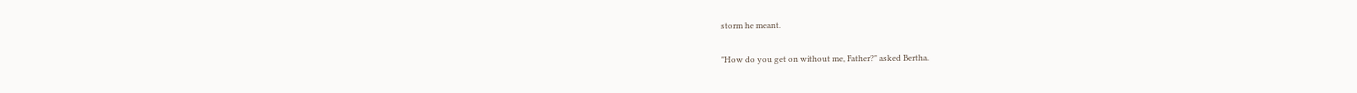storm he meant.

"How do you get on without me, Father?" asked Bertha.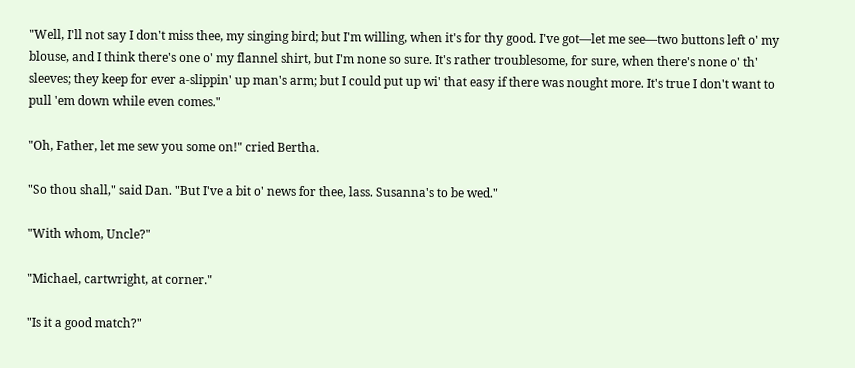"Well, I'll not say I don't miss thee, my singing bird; but I'm willing, when it's for thy good. I've got—let me see—two buttons left o' my blouse, and I think there's one o' my flannel shirt, but I'm none so sure. It's rather troublesome, for sure, when there's none o' th' sleeves; they keep for ever a-slippin' up man's arm; but I could put up wi' that easy if there was nought more. It's true I don't want to pull 'em down while even comes."

"Oh, Father, let me sew you some on!" cried Bertha.

"So thou shall," said Dan. "But I've a bit o' news for thee, lass. Susanna's to be wed."

"With whom, Uncle?"

"Michael, cartwright, at corner."

"Is it a good match?"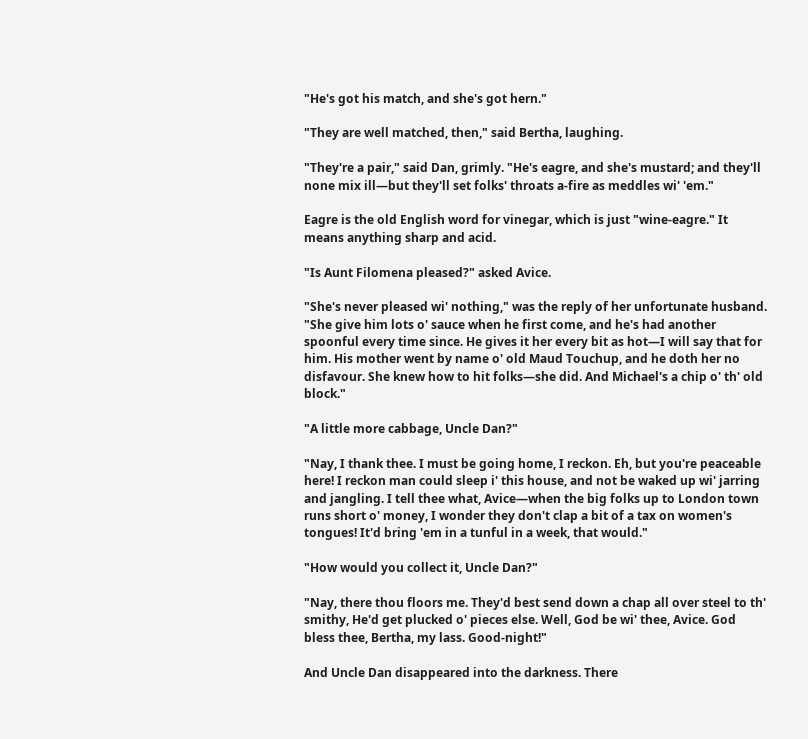"He's got his match, and she's got hern."

"They are well matched, then," said Bertha, laughing.

"They're a pair," said Dan, grimly. "He's eagre, and she's mustard; and they'll none mix ill—but they'll set folks' throats a-fire as meddles wi' 'em."

Eagre is the old English word for vinegar, which is just "wine-eagre." It means anything sharp and acid.

"Is Aunt Filomena pleased?" asked Avice.

"She's never pleased wi' nothing," was the reply of her unfortunate husband. "She give him lots o' sauce when he first come, and he's had another spoonful every time since. He gives it her every bit as hot—I will say that for him. His mother went by name o' old Maud Touchup, and he doth her no disfavour. She knew how to hit folks—she did. And Michael's a chip o' th' old block."

"A little more cabbage, Uncle Dan?"

"Nay, I thank thee. I must be going home, I reckon. Eh, but you're peaceable here! I reckon man could sleep i' this house, and not be waked up wi' jarring and jangling. I tell thee what, Avice—when the big folks up to London town runs short o' money, I wonder they don't clap a bit of a tax on women's tongues! It'd bring 'em in a tunful in a week, that would."

"How would you collect it, Uncle Dan?"

"Nay, there thou floors me. They'd best send down a chap all over steel to th' smithy, He'd get plucked o' pieces else. Well, God be wi' thee, Avice. God bless thee, Bertha, my lass. Good-night!"

And Uncle Dan disappeared into the darkness. There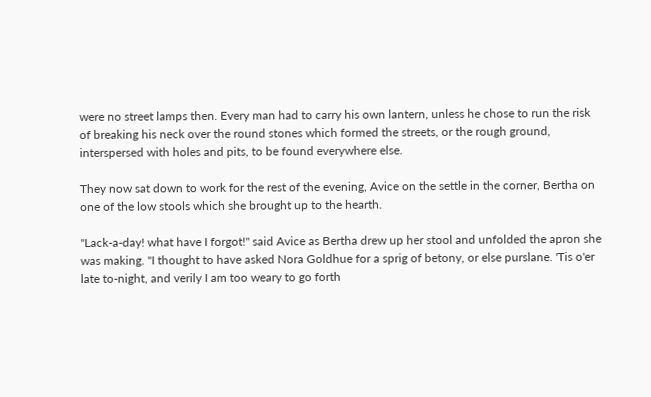were no street lamps then. Every man had to carry his own lantern, unless he chose to run the risk of breaking his neck over the round stones which formed the streets, or the rough ground, interspersed with holes and pits, to be found everywhere else.

They now sat down to work for the rest of the evening, Avice on the settle in the corner, Bertha on one of the low stools which she brought up to the hearth.

"Lack-a-day! what have I forgot!" said Avice as Bertha drew up her stool and unfolded the apron she was making. "I thought to have asked Nora Goldhue for a sprig of betony, or else purslane. 'Tis o'er late to-night, and verily I am too weary to go forth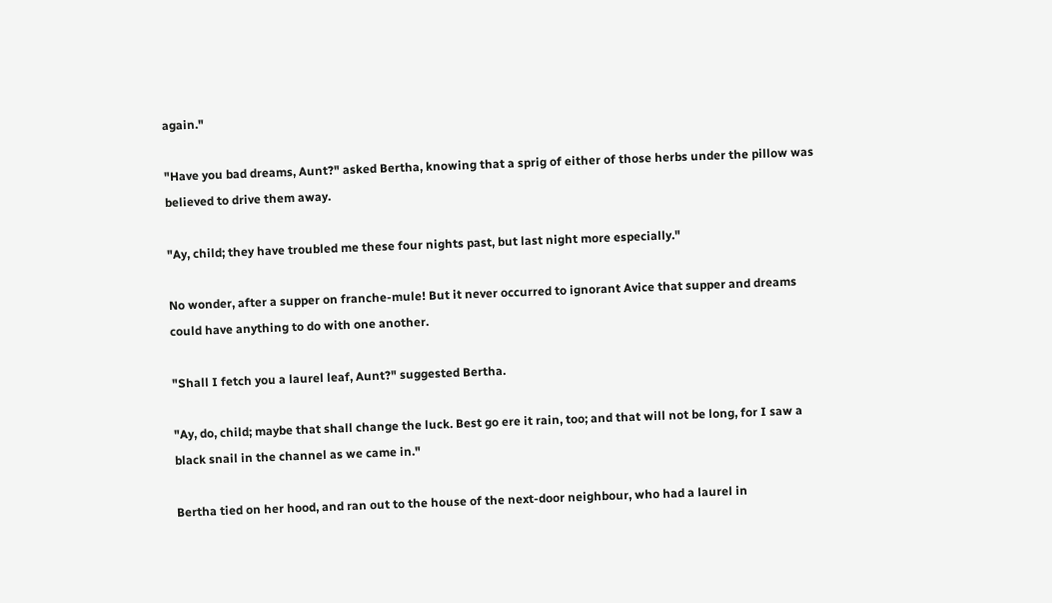again."

"Have you bad dreams, Aunt?" asked Bertha, knowing that a sprig of either of those herbs under the pillow was believed to drive them away.

"Ay, child; they have troubled me these four nights past, but last night more especially."

No wonder, after a supper on franche-mule! But it never occurred to ignorant Avice that supper and dreams could have anything to do with one another.

"Shall I fetch you a laurel leaf, Aunt?" suggested Bertha.

"Ay, do, child; maybe that shall change the luck. Best go ere it rain, too; and that will not be long, for I saw a black snail in the channel as we came in."

Bertha tied on her hood, and ran out to the house of the next-door neighbour, who had a laurel in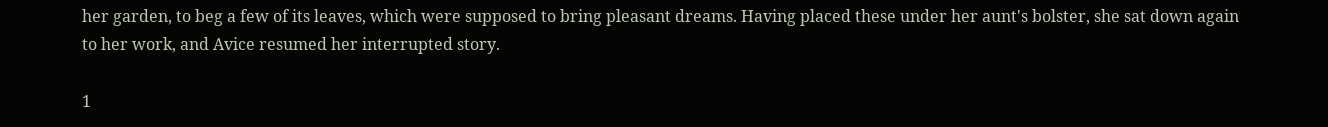her garden, to beg a few of its leaves, which were supposed to bring pleasant dreams. Having placed these under her aunt's bolster, she sat down again to her work, and Avice resumed her interrupted story.

1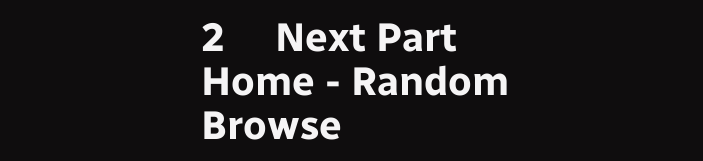2     Next Part
Home - Random Browse